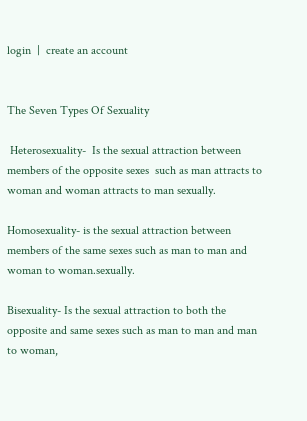login  |  create an account


The Seven Types Of Sexuality

 Heterosexuality-  Is the sexual attraction between members of the opposite sexes  such as man attracts to woman and woman attracts to man sexually.

Homosexuality- is the sexual attraction between members of the same sexes such as man to man and woman to woman.sexually.

Bisexuality- Is the sexual attraction to both the opposite and same sexes such as man to man and man to woman,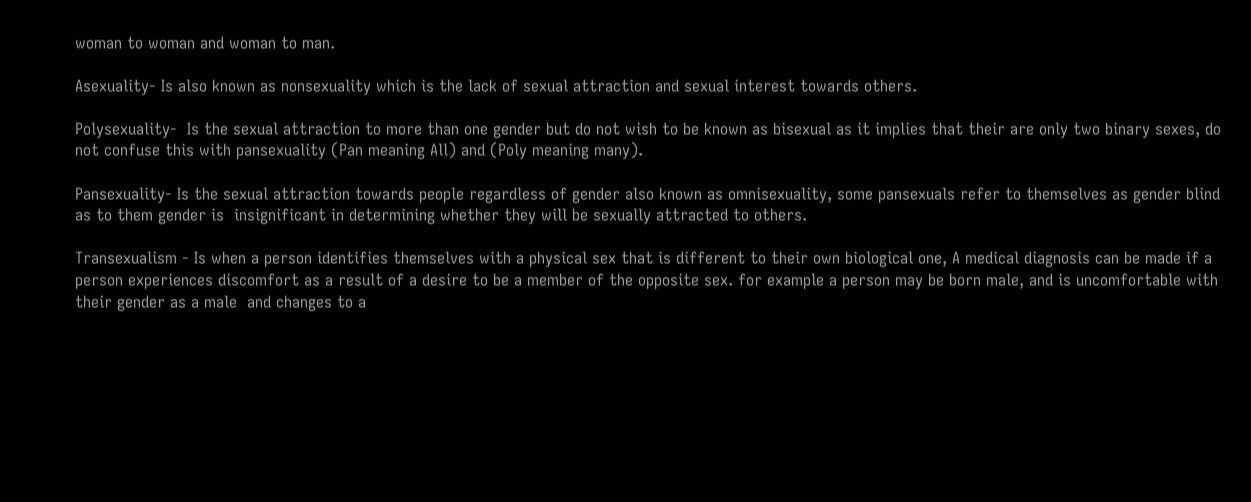woman to woman and woman to man.

Asexuality- Is also known as nonsexuality which is the lack of sexual attraction and sexual interest towards others.

Polysexuality-  Is the sexual attraction to more than one gender but do not wish to be known as bisexual as it implies that their are only two binary sexes, do not confuse this with pansexuality (Pan meaning All) and (Poly meaning many).

Pansexuality- Is the sexual attraction towards people regardless of gender also known as omnisexuality, some pansexuals refer to themselves as gender blind as to them gender is  insignificant in determining whether they will be sexually attracted to others.

Transexualism - Is when a person identifies themselves with a physical sex that is different to their own biological one, A medical diagnosis can be made if a person experiences discomfort as a result of a desire to be a member of the opposite sex. for example a person may be born male, and is uncomfortable with their gender as a male  and changes to a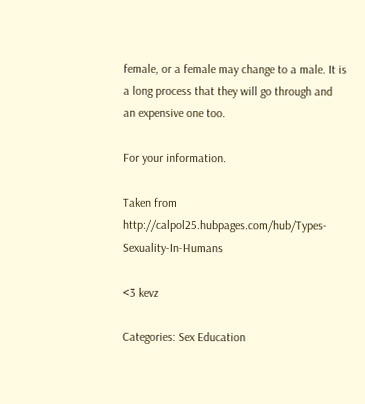female, or a female may change to a male. It is a long process that they will go through and an expensive one too.

For your information.

Taken from http://calpol25.hubpages.com/hub/Types-Sexuality-In-Humans

<3 kevz

Categories: Sex Education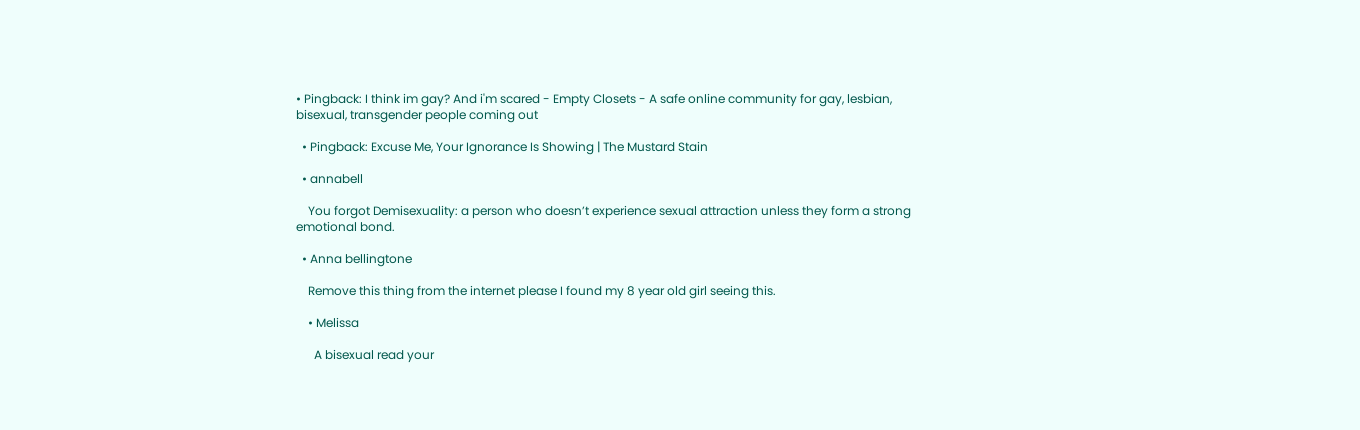• Pingback: I think im gay? And i'm scared - Empty Closets - A safe online community for gay, lesbian, bisexual, transgender people coming out

  • Pingback: Excuse Me, Your Ignorance Is Showing | The Mustard Stain

  • annabell

    You forgot Demisexuality: a person who doesn’t experience sexual attraction unless they form a strong emotional bond.

  • Anna bellingtone

    Remove this thing from the internet please I found my 8 year old girl seeing this.

    • Melissa

      A bisexual read your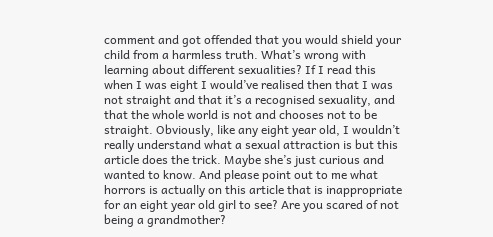comment and got offended that you would shield your child from a harmless truth. What’s wrong with learning about different sexualities? If I read this when I was eight I would’ve realised then that I was not straight and that it’s a recognised sexuality, and that the whole world is not and chooses not to be straight. Obviously, like any eight year old, I wouldn’t really understand what a sexual attraction is but this article does the trick. Maybe she’s just curious and wanted to know. And please point out to me what horrors is actually on this article that is inappropriate for an eight year old girl to see? Are you scared of not being a grandmother?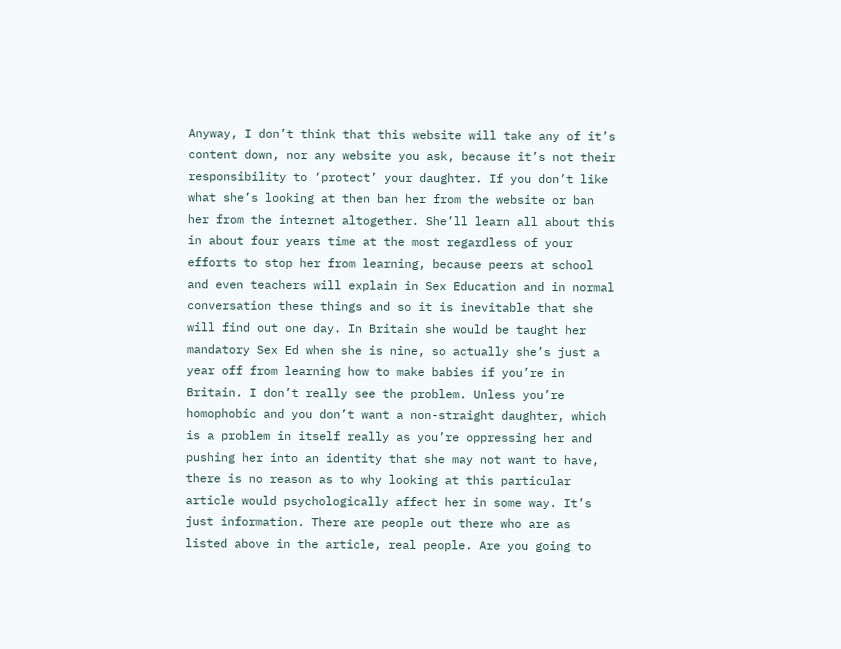Anyway, I don’t think that this website will take any of it’s content down, nor any website you ask, because it’s not their responsibility to ‘protect’ your daughter. If you don’t like what she’s looking at then ban her from the website or ban her from the internet altogether. She’ll learn all about this in about four years time at the most regardless of your efforts to stop her from learning, because peers at school and even teachers will explain in Sex Education and in normal conversation these things and so it is inevitable that she will find out one day. In Britain she would be taught her mandatory Sex Ed when she is nine, so actually she’s just a year off from learning how to make babies if you’re in Britain. I don’t really see the problem. Unless you’re homophobic and you don’t want a non-straight daughter, which is a problem in itself really as you’re oppressing her and pushing her into an identity that she may not want to have, there is no reason as to why looking at this particular article would psychologically affect her in some way. It’s just information. There are people out there who are as listed above in the article, real people. Are you going to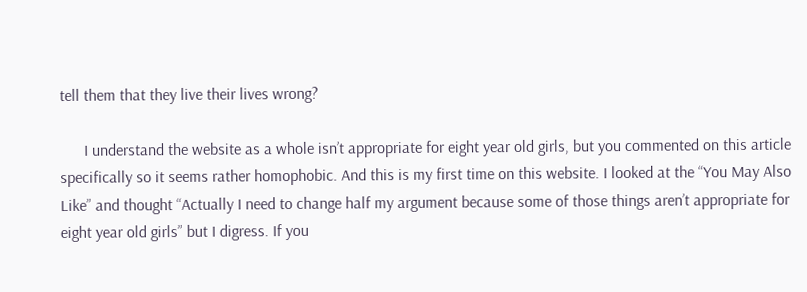tell them that they live their lives wrong?

      I understand the website as a whole isn’t appropriate for eight year old girls, but you commented on this article specifically so it seems rather homophobic. And this is my first time on this website. I looked at the “You May Also Like” and thought “Actually I need to change half my argument because some of those things aren’t appropriate for eight year old girls” but I digress. If you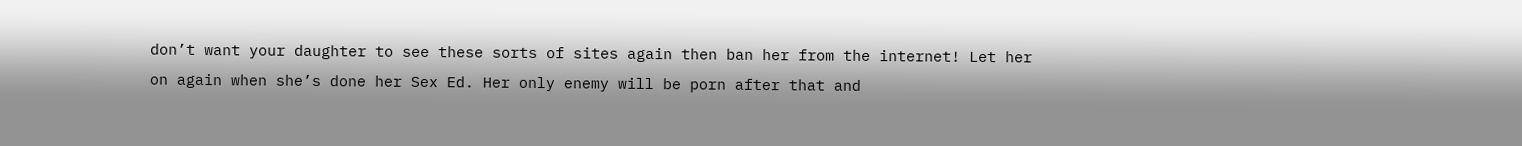don’t want your daughter to see these sorts of sites again then ban her from the internet! Let her on again when she’s done her Sex Ed. Her only enemy will be porn after that and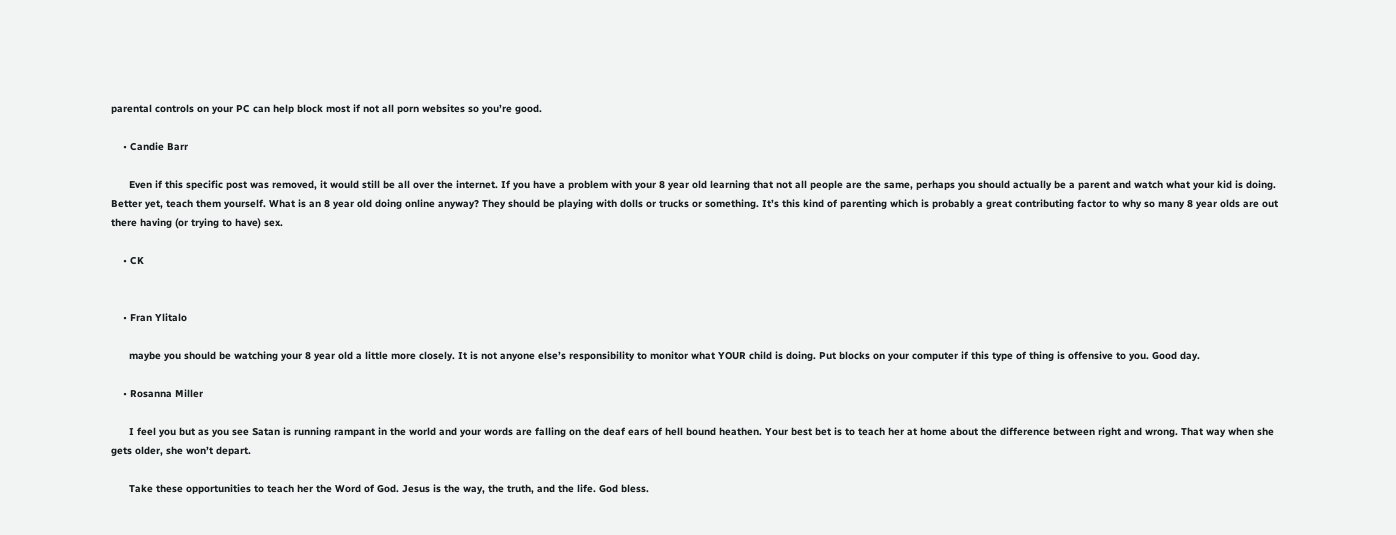parental controls on your PC can help block most if not all porn websites so you’re good.

    • Candie Barr

      Even if this specific post was removed, it would still be all over the internet. If you have a problem with your 8 year old learning that not all people are the same, perhaps you should actually be a parent and watch what your kid is doing. Better yet, teach them yourself. What is an 8 year old doing online anyway? They should be playing with dolls or trucks or something. It’s this kind of parenting which is probably a great contributing factor to why so many 8 year olds are out there having (or trying to have) sex.

    • CK


    • Fran Ylitalo

      maybe you should be watching your 8 year old a little more closely. It is not anyone else’s responsibility to monitor what YOUR child is doing. Put blocks on your computer if this type of thing is offensive to you. Good day.

    • Rosanna Miller

      I feel you but as you see Satan is running rampant in the world and your words are falling on the deaf ears of hell bound heathen. Your best bet is to teach her at home about the difference between right and wrong. That way when she gets older, she won’t depart.

      Take these opportunities to teach her the Word of God. Jesus is the way, the truth, and the life. God bless.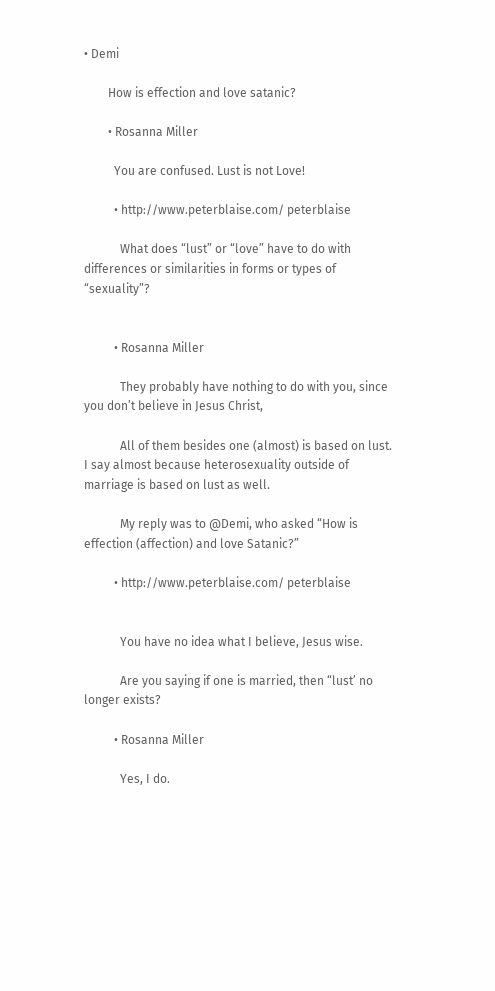• Demi

        How is effection and love satanic?

        • Rosanna Miller

          You are confused. Lust is not Love!

          • http://www.peterblaise.com/ peterblaise

            What does “lust” or “love” have to do with differences or similarities in forms or types of “sexuality”?


          • Rosanna Miller

            They probably have nothing to do with you, since you don’t believe in Jesus Christ,

            All of them besides one (almost) is based on lust. I say almost because heterosexuality outside of marriage is based on lust as well.

            My reply was to @Demi, who asked “How is effection (affection) and love Satanic?”

          • http://www.peterblaise.com/ peterblaise


            You have no idea what I believe, Jesus wise.

            Are you saying if one is married, then “lust’ no longer exists?

          • Rosanna Miller

            Yes, I do.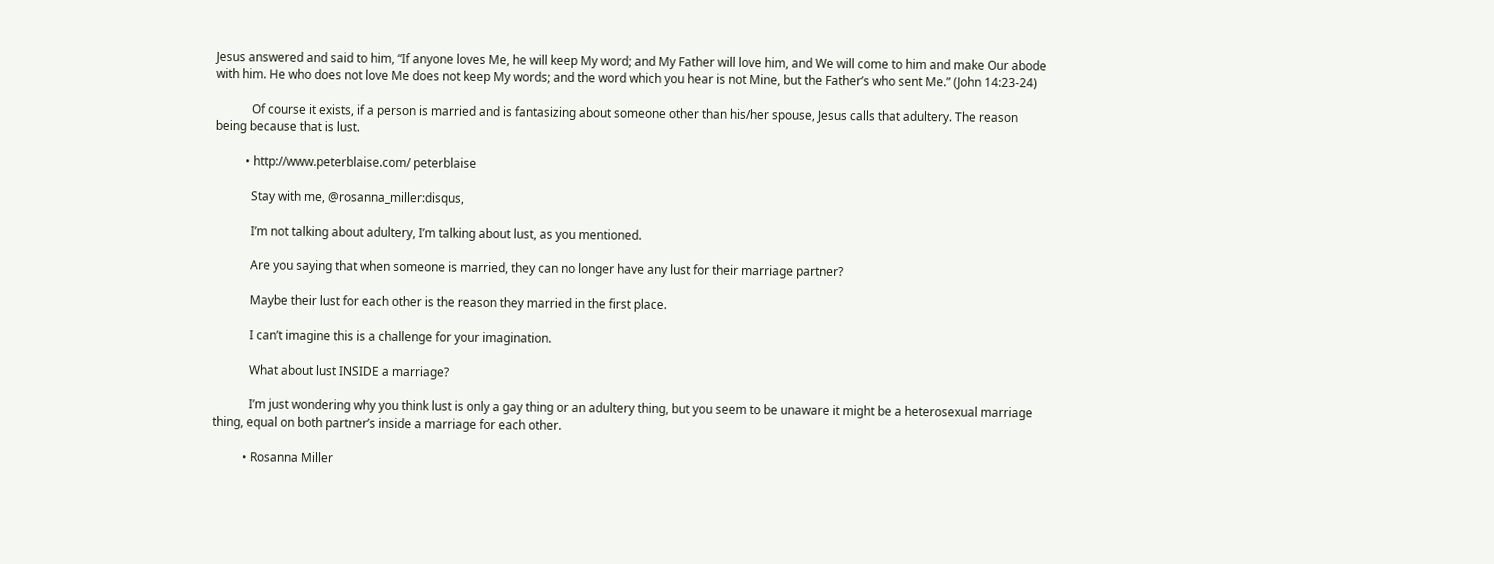Jesus answered and said to him, “If anyone loves Me, he will keep My word; and My Father will love him, and We will come to him and make Our abode with him. He who does not love Me does not keep My words; and the word which you hear is not Mine, but the Father’s who sent Me.” (John 14:23-24)

            Of course it exists, if a person is married and is fantasizing about someone other than his/her spouse, Jesus calls that adultery. The reason being because that is lust.

          • http://www.peterblaise.com/ peterblaise

            Stay with me, @rosanna_miller:disqus,

            I’m not talking about adultery, I’m talking about lust, as you mentioned.

            Are you saying that when someone is married, they can no longer have any lust for their marriage partner?

            Maybe their lust for each other is the reason they married in the first place.

            I can’t imagine this is a challenge for your imagination.

            What about lust INSIDE a marriage?

            I’m just wondering why you think lust is only a gay thing or an adultery thing, but you seem to be unaware it might be a heterosexual marriage thing, equal on both partner’s inside a marriage for each other.

          • Rosanna Miller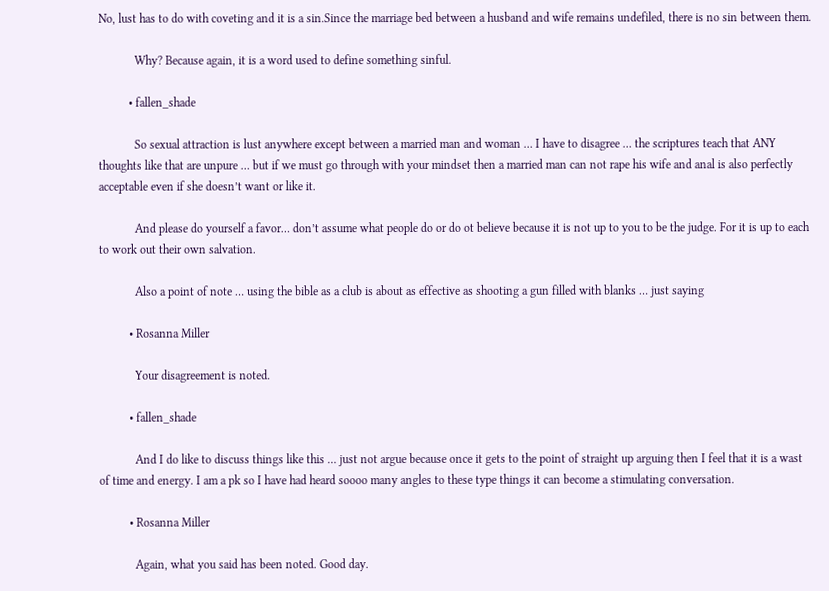No, lust has to do with coveting and it is a sin.Since the marriage bed between a husband and wife remains undefiled, there is no sin between them.

            Why? Because again, it is a word used to define something sinful.

          • fallen_shade

            So sexual attraction is lust anywhere except between a married man and woman … I have to disagree … the scriptures teach that ANY thoughts like that are unpure … but if we must go through with your mindset then a married man can not rape his wife and anal is also perfectly acceptable even if she doesn’t want or like it.

            And please do yourself a favor… don’t assume what people do or do ot believe because it is not up to you to be the judge. For it is up to each to work out their own salvation.

            Also a point of note … using the bible as a club is about as effective as shooting a gun filled with blanks … just saying

          • Rosanna Miller

            Your disagreement is noted.

          • fallen_shade

            And I do like to discuss things like this … just not argue because once it gets to the point of straight up arguing then I feel that it is a wast of time and energy. I am a pk so I have had heard soooo many angles to these type things it can become a stimulating conversation.

          • Rosanna Miller

            Again, what you said has been noted. Good day.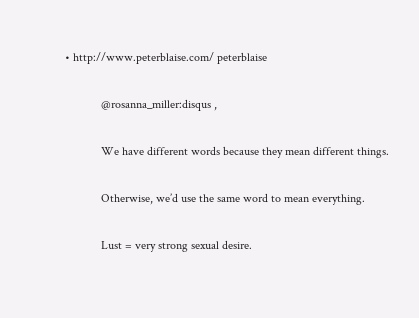• http://www.peterblaise.com/ peterblaise

            @rosanna_miller:disqus ,

            We have different words because they mean different things.

            Otherwise, we’d use the same word to mean everything.

            Lust = very strong sexual desire.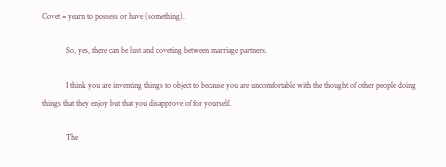Covet = yearn to possess or have (something).

            So, yes, there can be lust and coveting between marriage partners.

            I think you are inventing things to object to because you are uncomfortable with the thought of other people doing things that they enjoy but that you disapprove of for yourself.

            The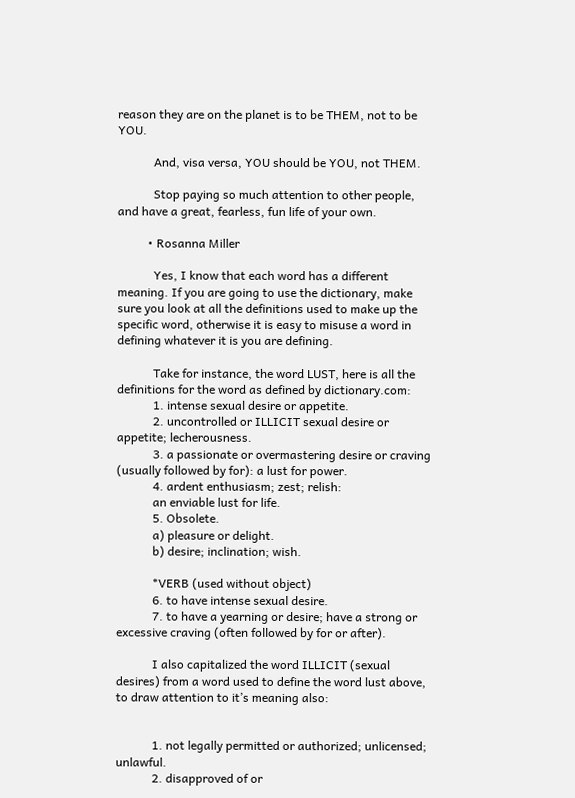reason they are on the planet is to be THEM, not to be YOU.

            And, visa versa, YOU should be YOU, not THEM.

            Stop paying so much attention to other people, and have a great, fearless, fun life of your own.

          • Rosanna Miller

            Yes, I know that each word has a different meaning. If you are going to use the dictionary, make sure you look at all the definitions used to make up the specific word, otherwise it is easy to misuse a word in defining whatever it is you are defining.

            Take for instance, the word LUST, here is all the definitions for the word as defined by dictionary.com:
            1. intense sexual desire or appetite.
            2. uncontrolled or ILLICIT sexual desire or appetite; lecherousness.
            3. a passionate or overmastering desire or craving (usually followed by for): a lust for power.
            4. ardent enthusiasm; zest; relish:
            an enviable lust for life.
            5. Obsolete.
            a) pleasure or delight.
            b) desire; inclination; wish.

            *VERB (used without object)
            6. to have intense sexual desire.
            7. to have a yearning or desire; have a strong or excessive craving (often followed by for or after).

            I also capitalized the word ILLICIT (sexual desires) from a word used to define the word lust above, to draw attention to it’s meaning also:


            1. not legally permitted or authorized; unlicensed; unlawful.
            2. disapproved of or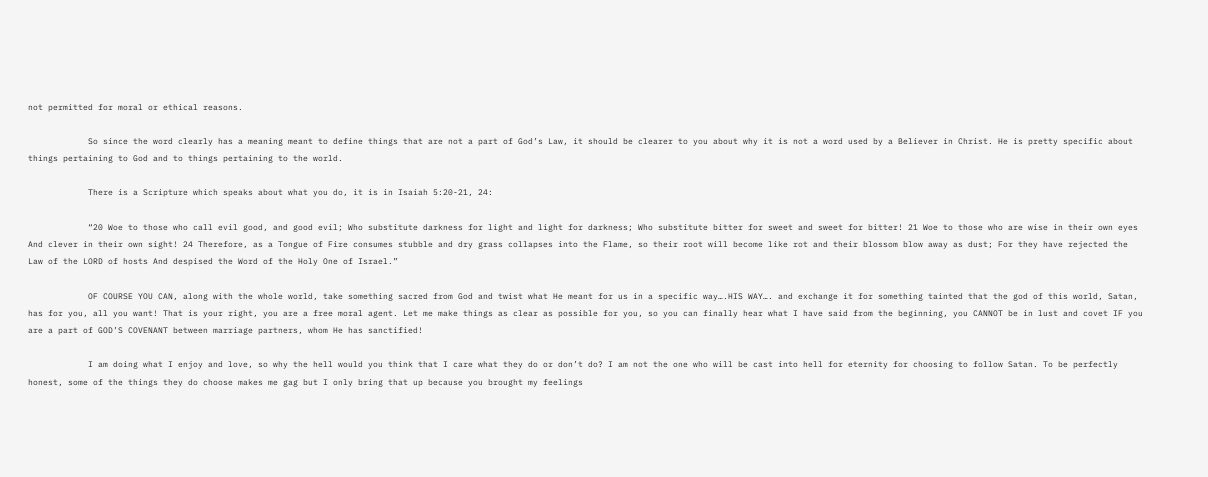not permitted for moral or ethical reasons.

            So since the word clearly has a meaning meant to define things that are not a part of God’s Law, it should be clearer to you about why it is not a word used by a Believer in Christ. He is pretty specific about things pertaining to God and to things pertaining to the world.

            There is a Scripture which speaks about what you do, it is in Isaiah 5:20-21, 24:

            “20 Woe to those who call evil good, and good evil; Who substitute darkness for light and light for darkness; Who substitute bitter for sweet and sweet for bitter! 21 Woe to those who are wise in their own eyes And clever in their own sight! 24 Therefore, as a Tongue of Fire consumes stubble and dry grass collapses into the Flame, so their root will become like rot and their blossom blow away as dust; For they have rejected the Law of the LORD of hosts And despised the Word of the Holy One of Israel.”

            OF COURSE YOU CAN, along with the whole world, take something sacred from God and twist what He meant for us in a specific way….HIS WAY…. and exchange it for something tainted that the god of this world, Satan, has for you, all you want! That is your right, you are a free moral agent. Let me make things as clear as possible for you, so you can finally hear what I have said from the beginning, you CANNOT be in lust and covet IF you are a part of GOD’S COVENANT between marriage partners, whom He has sanctified!

            I am doing what I enjoy and love, so why the hell would you think that I care what they do or don’t do? I am not the one who will be cast into hell for eternity for choosing to follow Satan. To be perfectly honest, some of the things they do choose makes me gag but I only bring that up because you brought my feelings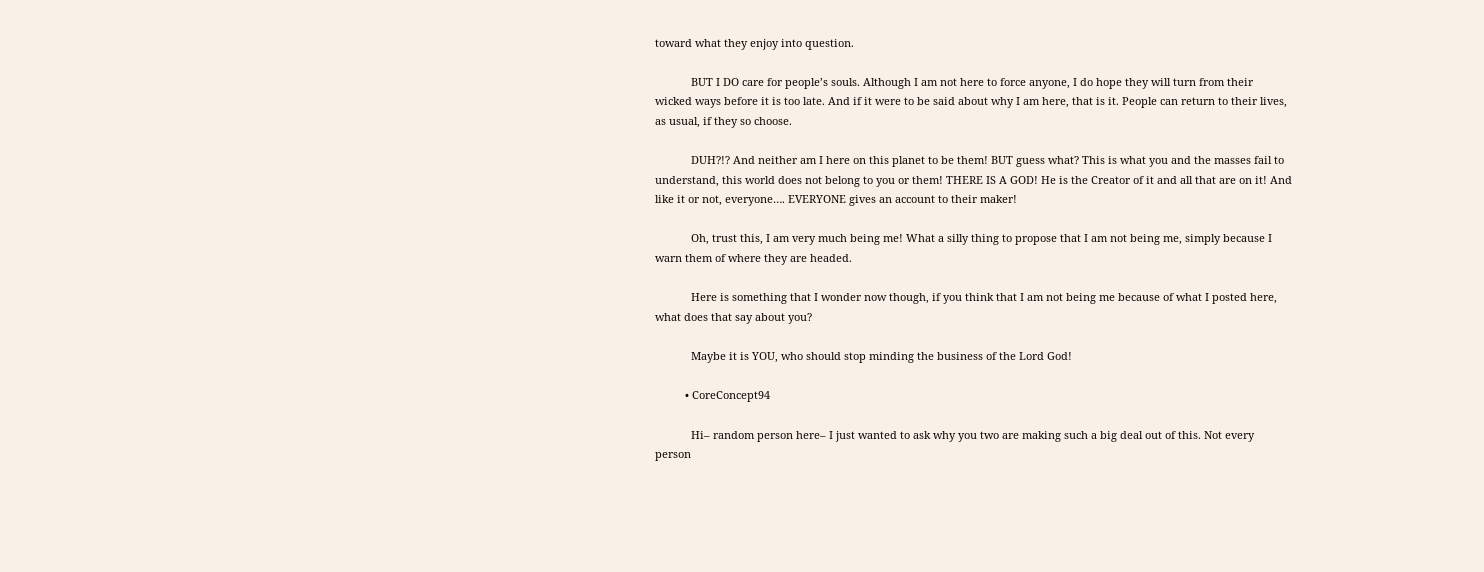toward what they enjoy into question.

            BUT I DO care for people’s souls. Although I am not here to force anyone, I do hope they will turn from their wicked ways before it is too late. And if it were to be said about why I am here, that is it. People can return to their lives, as usual, if they so choose.

            DUH?!? And neither am I here on this planet to be them! BUT guess what? This is what you and the masses fail to understand, this world does not belong to you or them! THERE IS A GOD! He is the Creator of it and all that are on it! And like it or not, everyone…. EVERYONE gives an account to their maker!

            Oh, trust this, I am very much being me! What a silly thing to propose that I am not being me, simply because I warn them of where they are headed.

            Here is something that I wonder now though, if you think that I am not being me because of what I posted here, what does that say about you?

            Maybe it is YOU, who should stop minding the business of the Lord God!

          • CoreConcept94

            Hi– random person here– I just wanted to ask why you two are making such a big deal out of this. Not every person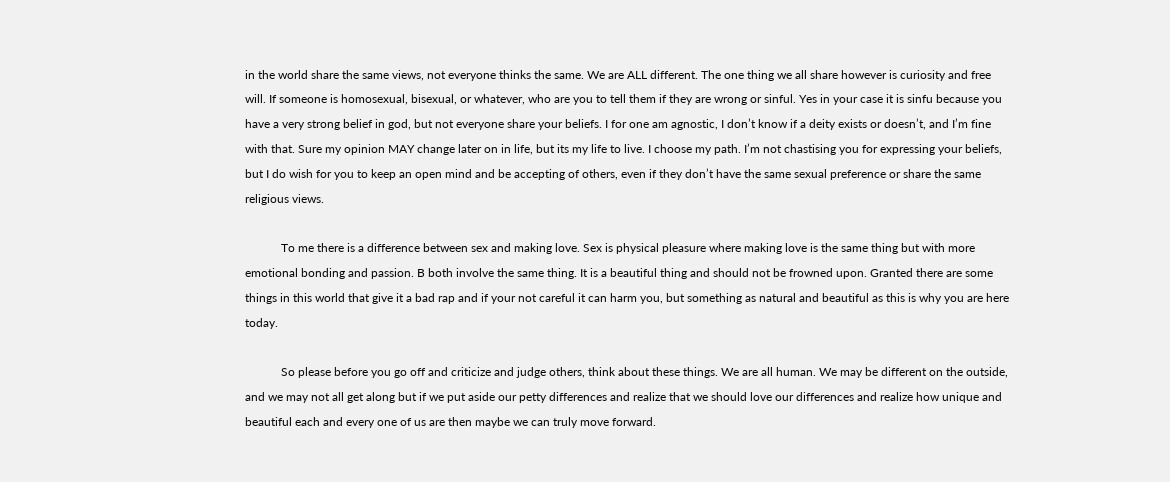in the world share the same views, not everyone thinks the same. We are ALL different. The one thing we all share however is curiosity and free will. If someone is homosexual, bisexual, or whatever, who are you to tell them if they are wrong or sinful. Yes in your case it is sinfu because you have a very strong belief in god, but not everyone share your beliefs. I for one am agnostic, I don’t know if a deity exists or doesn’t, and I’m fine with that. Sure my opinion MAY change later on in life, but its my life to live. I choose my path. I’m not chastising you for expressing your beliefs, but I do wish for you to keep an open mind and be accepting of others, even if they don’t have the same sexual preference or share the same religious views.

            To me there is a difference between sex and making love. Sex is physical pleasure where making love is the same thing but with more emotional bonding and passion. B both involve the same thing. It is a beautiful thing and should not be frowned upon. Granted there are some things in this world that give it a bad rap and if your not careful it can harm you, but something as natural and beautiful as this is why you are here today.

            So please before you go off and criticize and judge others, think about these things. We are all human. We may be different on the outside, and we may not all get along but if we put aside our petty differences and realize that we should love our differences and realize how unique and beautiful each and every one of us are then maybe we can truly move forward.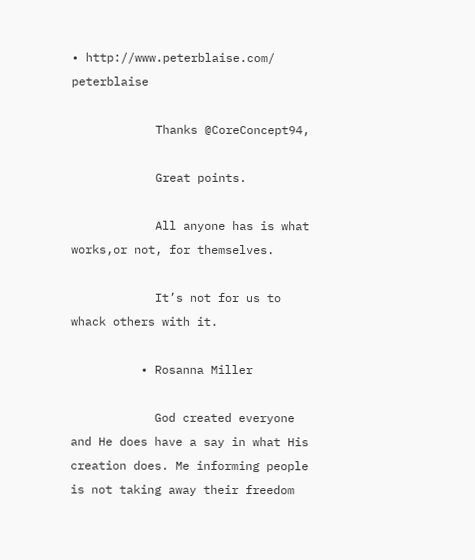• http://www.peterblaise.com/ peterblaise

            Thanks @CoreConcept94,

            Great points.

            All anyone has is what works,or not, for themselves.

            It’s not for us to whack others with it.

          • Rosanna Miller

            God created everyone and He does have a say in what His creation does. Me informing people is not taking away their freedom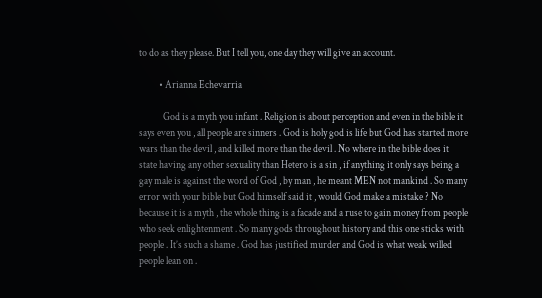to do as they please. But I tell you, one day they will give an account.

          • Arianna Echevarria

            God is a myth you infant . Religion is about perception and even in the bible it says even you , all people are sinners . God is holy god is life but God has started more wars than the devil , and killed more than the devil . No where in the bible does it state having any other sexuality than Hetero is a sin , if anything it only says being a gay male is against the word of God , by man , he meant MEN not mankind . So many error with your bible but God himself said it , would God make a mistake ? No because it is a myth , the whole thing is a facade and a ruse to gain money from people who seek enlightenment . So many gods throughout history and this one sticks with people . It’s such a shame . God has justified murder and God is what weak willed people lean on .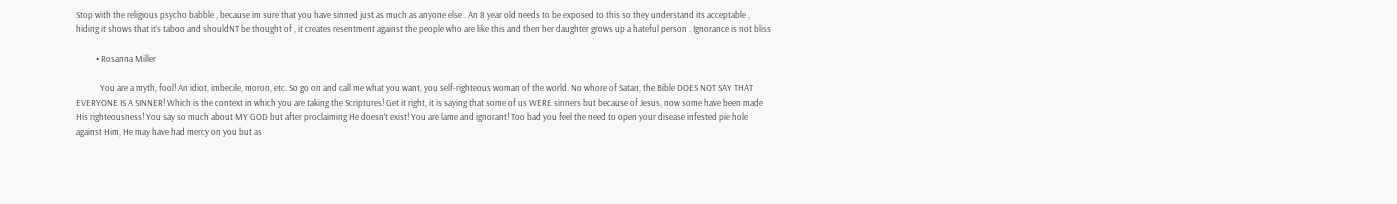Stop with the religious psycho babble , because im sure that you have sinned just as much as anyone else . An 8 year old needs to be exposed to this so they understand its acceptable , hiding it shows that it’s taboo and shouldNT be thought of , it creates resentment against the people who are like this and then her daughter grows up a hateful person . Ignorance is not bliss

          • Rosanna Miller

            You are a myth, fool! An idiot, imbecile, moron, etc. So go on and call me what you want, you self-righteous woman of the world. No whore of Satan, the Bible DOES NOT SAY THAT EVERYONE IS A SINNER! Which is the context in which you are taking the Scriptures! Get it right, it is saying that some of us WERE sinners but because of Jesus, now some have been made His righteousness! You say so much about MY GOD but after proclaiming He doesn’t exist! You are lame and ignorant! Too bad you feel the need to open your disease infested pie hole against Him, He may have had mercy on you but as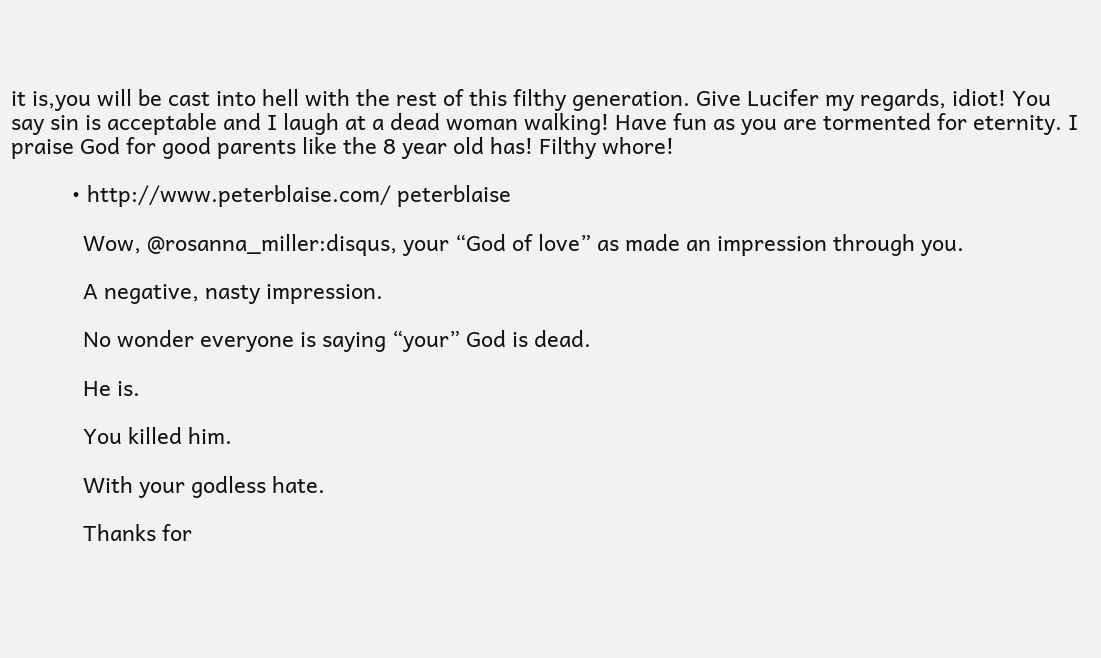it is,you will be cast into hell with the rest of this filthy generation. Give Lucifer my regards, idiot! You say sin is acceptable and I laugh at a dead woman walking! Have fun as you are tormented for eternity. I praise God for good parents like the 8 year old has! Filthy whore!

          • http://www.peterblaise.com/ peterblaise

            Wow, @rosanna_miller:disqus, your “God of love” as made an impression through you.

            A negative, nasty impression.

            No wonder everyone is saying “your” God is dead.

            He is.

            You killed him.

            With your godless hate.

            Thanks for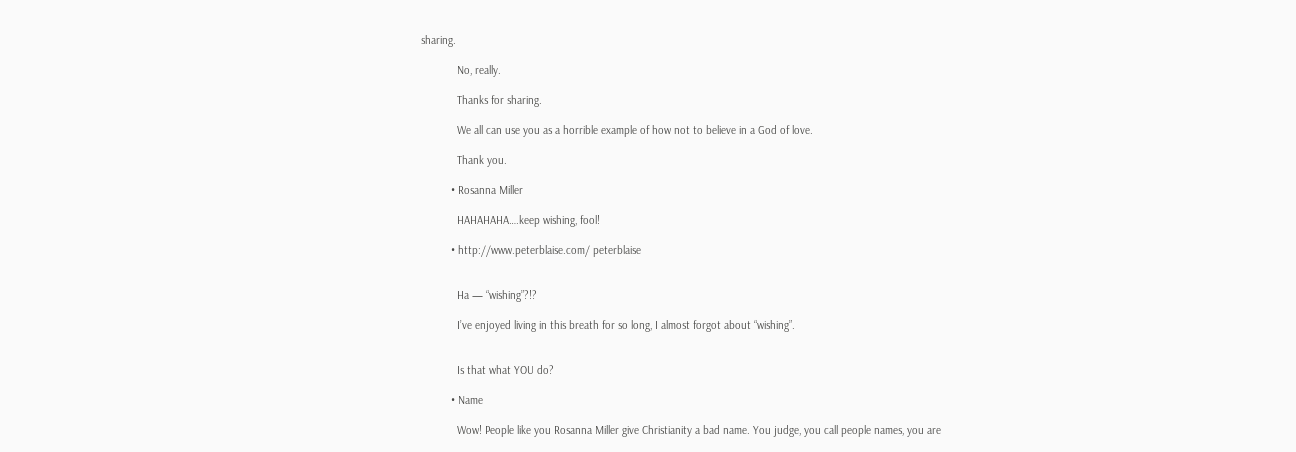sharing.

            No, really.

            Thanks for sharing.

            We all can use you as a horrible example of how not to believe in a God of love.

            Thank you.

          • Rosanna Miller

            HAHAHAHA….keep wishing, fool!

          • http://www.peterblaise.com/ peterblaise


            Ha — “wishing”?!?

            I’ve enjoyed living in this breath for so long, I almost forgot about “wishing”.


            Is that what YOU do?

          • Name

            Wow! People like you Rosanna Miller give Christianity a bad name. You judge, you call people names, you are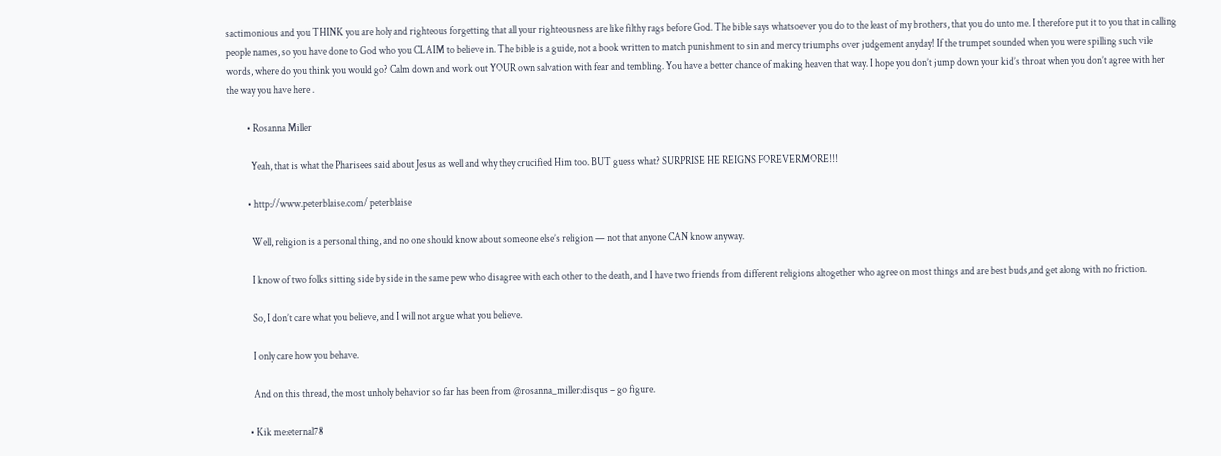sactimonious and you THINK you are holy and righteous forgetting that all your righteousness are like filthy rags before God. The bible says whatsoever you do to the least of my brothers, that you do unto me. I therefore put it to you that in calling people names, so you have done to God who you CLAIM to believe in. The bible is a guide, not a book written to match punishment to sin and mercy triumphs over judgement anyday! If the trumpet sounded when you were spilling such vile words, where do you think you would go? Calm down and work out YOUR own salvation with fear and tembling. You have a better chance of making heaven that way. I hope you don’t jump down your kid’s throat when you don’t agree with her the way you have here .

          • Rosanna Miller

            Yeah, that is what the Pharisees said about Jesus as well and why they crucified Him too. BUT guess what? SURPRISE HE REIGNS FOREVERMORE!!!

          • http://www.peterblaise.com/ peterblaise

            Well, religion is a personal thing, and no one should know about someone else’s religion — not that anyone CAN know anyway.

            I know of two folks sitting side by side in the same pew who disagree with each other to the death, and I have two friends from different religions altogether who agree on most things and are best buds,and get along with no friction.

            So, I don’t care what you believe, and I will not argue what you believe.

            I only care how you behave.

            And on this thread, the most unholy behavior so far has been from @rosanna_miller:disqus – go figure.

          • Kik me:eternal78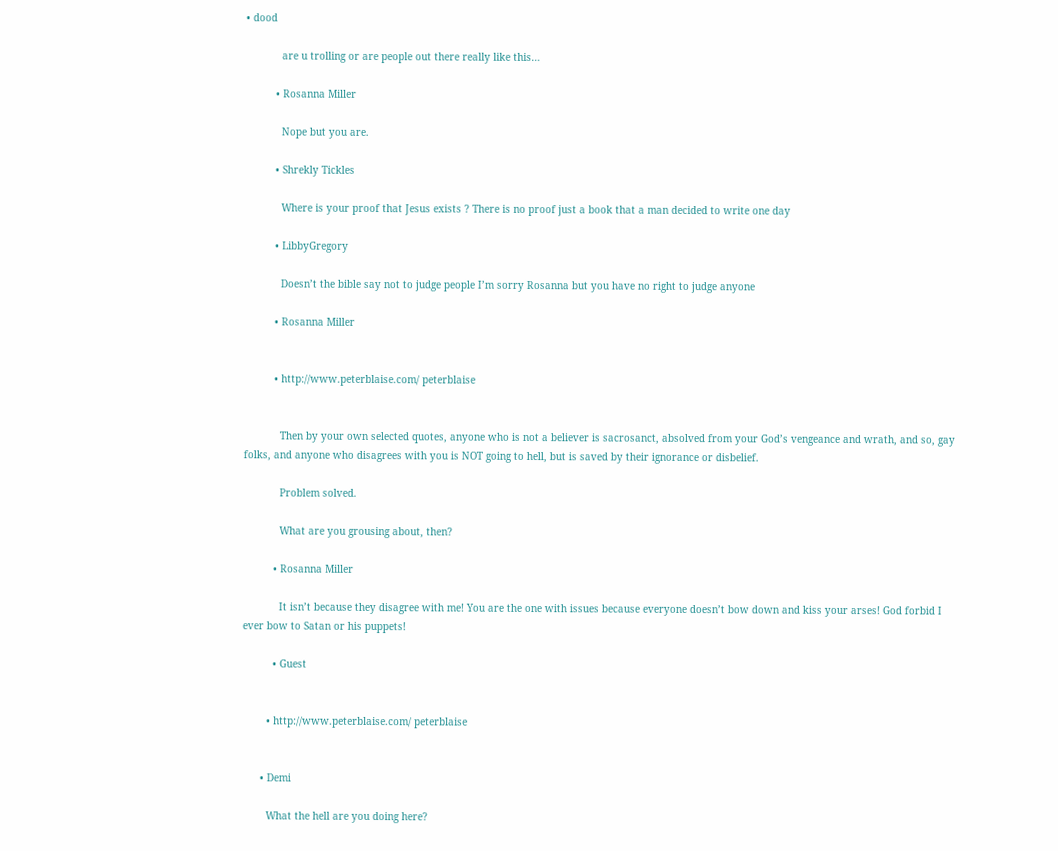• dood

            are u trolling or are people out there really like this…

          • Rosanna Miller

            Nope but you are.

          • Shrekly Tickles

            Where is your proof that Jesus exists ? There is no proof just a book that a man decided to write one day

          • LibbyGregory

            Doesn’t the bible say not to judge people I’m sorry Rosanna but you have no right to judge anyone

          • Rosanna Miller


          • http://www.peterblaise.com/ peterblaise


            Then by your own selected quotes, anyone who is not a believer is sacrosanct, absolved from your God’s vengeance and wrath, and so, gay folks, and anyone who disagrees with you is NOT going to hell, but is saved by their ignorance or disbelief.

            Problem solved.

            What are you grousing about, then?

          • Rosanna Miller

            It isn’t because they disagree with me! You are the one with issues because everyone doesn’t bow down and kiss your arses! God forbid I ever bow to Satan or his puppets!

          • Guest


        • http://www.peterblaise.com/ peterblaise


      • Demi

        What the hell are you doing here?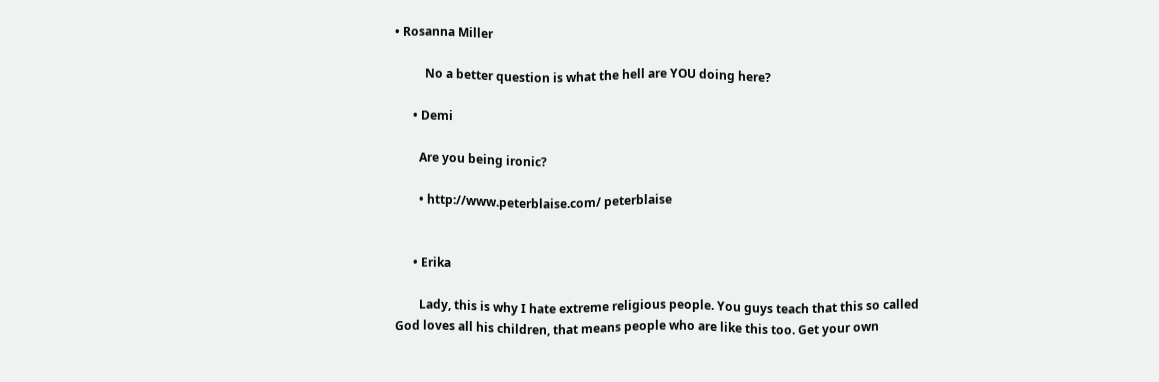• Rosanna Miller

          No a better question is what the hell are YOU doing here?

      • Demi

        Are you being ironic?

        • http://www.peterblaise.com/ peterblaise


      • Erika

        Lady, this is why I hate extreme religious people. You guys teach that this so called God loves all his children, that means people who are like this too. Get your own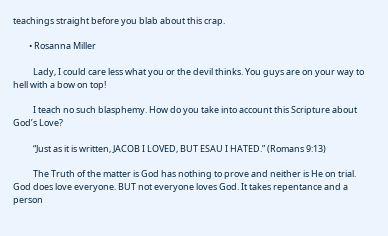teachings straight before you blab about this crap.

        • Rosanna Miller

          Lady, I could care less what you or the devil thinks. You guys are on your way to hell with a bow on top!

          I teach no such blasphemy. How do you take into account this Scripture about God’s Love?

          “Just as it is written, JACOB I LOVED, BUT ESAU I HATED.” (Romans 9:13)

          The Truth of the matter is God has nothing to prove and neither is He on trial. God does love everyone. BUT not everyone loves God. It takes repentance and a person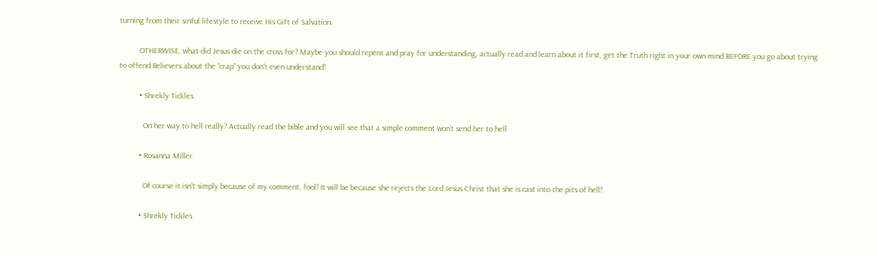turning from their sinful lifestyle to receive His Gift of Salvation.

          OTHERWISE, what did Jesus die on the cross for? Maybe you should repent and pray for understanding, actually read and learn about it first, get the Truth right in your own mind BEFORE you go about trying to offend Believers about the “crap” you don’t even understand!

          • Shrekly Tickles

            On her way to hell really? Actually read the bible and you will see that a simple comment won’t send her to hell

          • Rosanna Miller

            Of course it isn’t simply because of my comment, fool! It will be because she rejects the Lord Jesus Christ that she is cast into the pits of hell!

          • Shrekly Tickles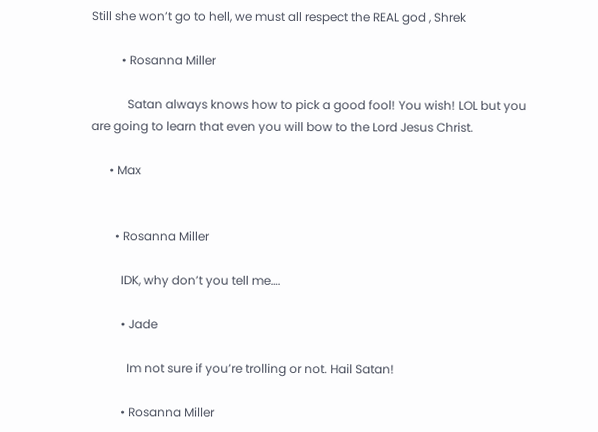Still she won’t go to hell, we must all respect the REAL god , Shrek

          • Rosanna Miller

            Satan always knows how to pick a good fool! You wish! LOL but you are going to learn that even you will bow to the Lord Jesus Christ.

      • Max


        • Rosanna Miller

          IDK, why don’t you tell me….

          • Jade

            Im not sure if you’re trolling or not. Hail Satan!

          • Rosanna Miller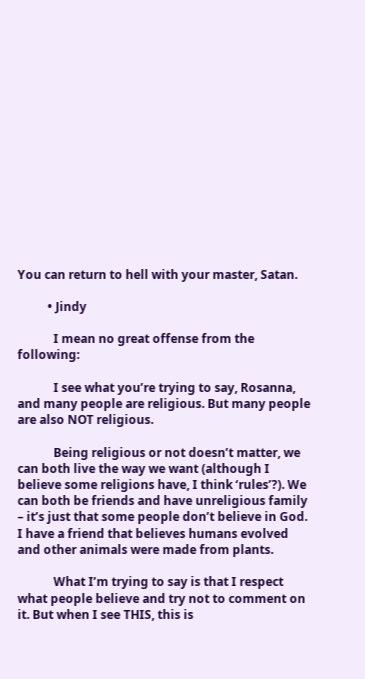You can return to hell with your master, Satan.

          • Jindy

            I mean no great offense from the following:

            I see what you’re trying to say, Rosanna, and many people are religious. But many people are also NOT religious.

            Being religious or not doesn’t matter, we can both live the way we want (although I believe some religions have, I think ‘rules’?). We can both be friends and have unreligious family – it’s just that some people don’t believe in God. I have a friend that believes humans evolved and other animals were made from plants.

            What I’m trying to say is that I respect what people believe and try not to comment on it. But when I see THIS, this is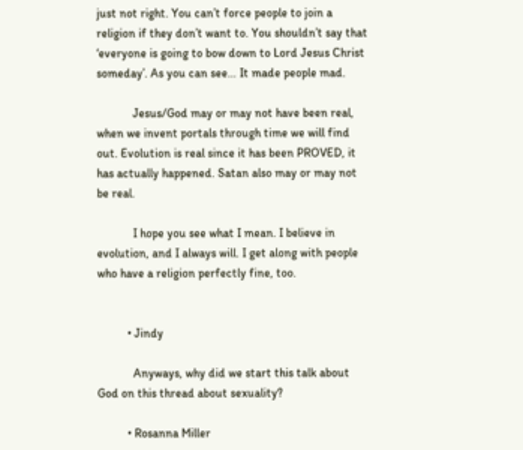just not right. You can’t force people to join a religion if they don’t want to. You shouldn’t say that ‘everyone is going to bow down to Lord Jesus Christ someday’. As you can see… It made people mad.

            Jesus/God may or may not have been real, when we invent portals through time we will find out. Evolution is real since it has been PROVED, it has actually happened. Satan also may or may not be real.

            I hope you see what I mean. I believe in evolution, and I always will. I get along with people who have a religion perfectly fine, too.


          • Jindy

            Anyways, why did we start this talk about God on this thread about sexuality?

          • Rosanna Miller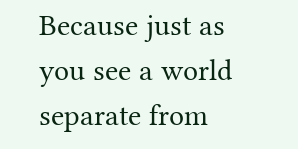Because just as you see a world separate from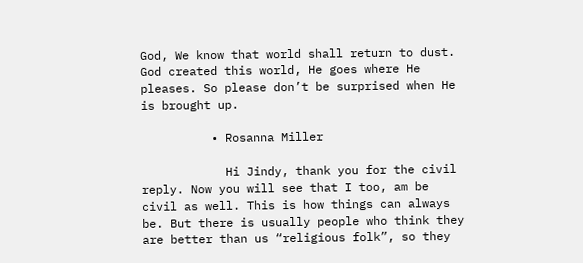God, We know that world shall return to dust. God created this world, He goes where He pleases. So please don’t be surprised when He is brought up.

          • Rosanna Miller

            Hi Jindy, thank you for the civil reply. Now you will see that I too, am be civil as well. This is how things can always be. But there is usually people who think they are better than us “religious folk”, so they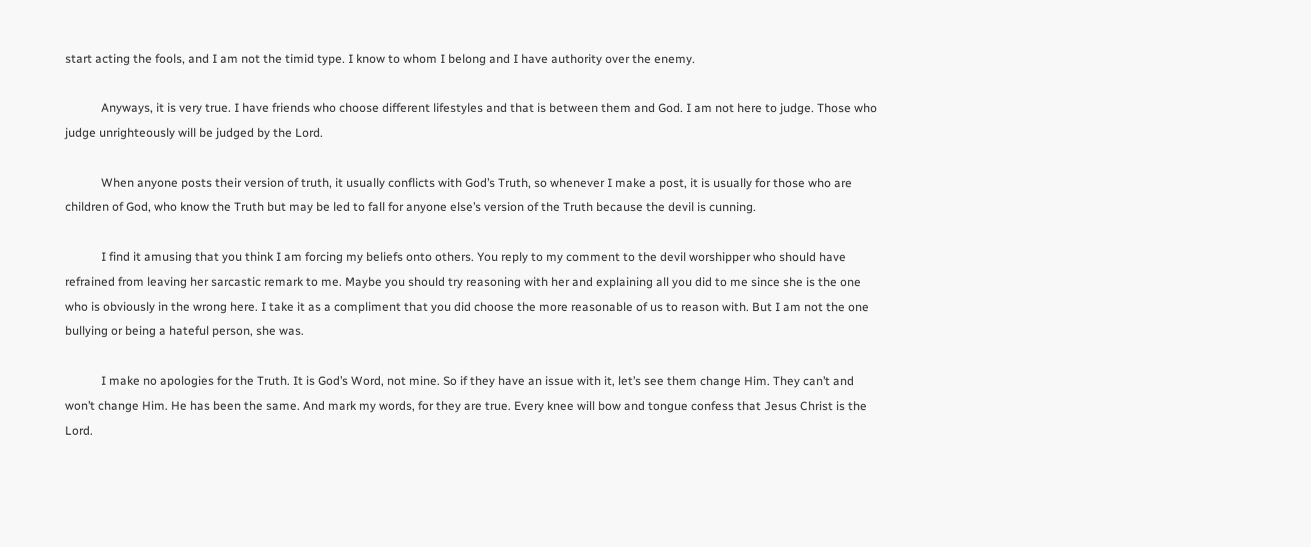start acting the fools, and I am not the timid type. I know to whom I belong and I have authority over the enemy.

            Anyways, it is very true. I have friends who choose different lifestyles and that is between them and God. I am not here to judge. Those who judge unrighteously will be judged by the Lord.

            When anyone posts their version of truth, it usually conflicts with God’s Truth, so whenever I make a post, it is usually for those who are children of God, who know the Truth but may be led to fall for anyone else’s version of the Truth because the devil is cunning.

            I find it amusing that you think I am forcing my beliefs onto others. You reply to my comment to the devil worshipper who should have refrained from leaving her sarcastic remark to me. Maybe you should try reasoning with her and explaining all you did to me since she is the one who is obviously in the wrong here. I take it as a compliment that you did choose the more reasonable of us to reason with. But I am not the one bullying or being a hateful person, she was.

            I make no apologies for the Truth. It is God’s Word, not mine. So if they have an issue with it, let’s see them change Him. They can’t and won’t change Him. He has been the same. And mark my words, for they are true. Every knee will bow and tongue confess that Jesus Christ is the Lord.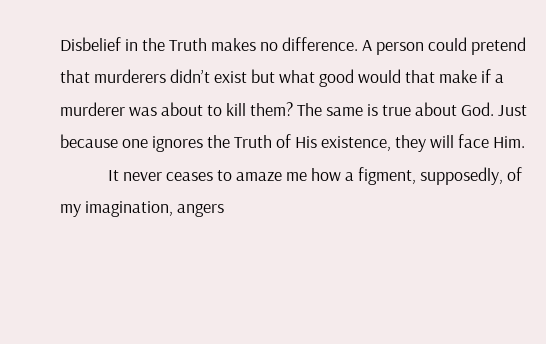Disbelief in the Truth makes no difference. A person could pretend that murderers didn’t exist but what good would that make if a murderer was about to kill them? The same is true about God. Just because one ignores the Truth of His existence, they will face Him.
            It never ceases to amaze me how a figment, supposedly, of my imagination, angers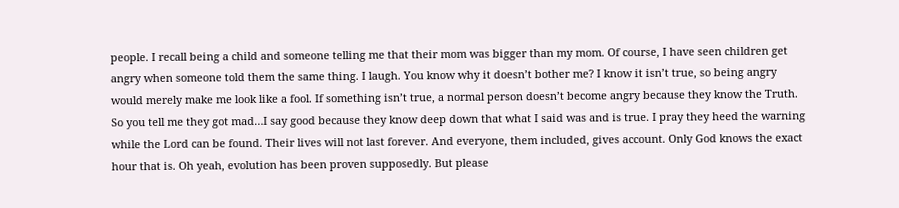people. I recall being a child and someone telling me that their mom was bigger than my mom. Of course, I have seen children get angry when someone told them the same thing. I laugh. You know why it doesn’t bother me? I know it isn’t true, so being angry would merely make me look like a fool. If something isn’t true, a normal person doesn’t become angry because they know the Truth. So you tell me they got mad…I say good because they know deep down that what I said was and is true. I pray they heed the warning while the Lord can be found. Their lives will not last forever. And everyone, them included, gives account. Only God knows the exact hour that is. Oh yeah, evolution has been proven supposedly. But please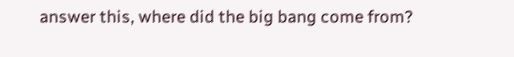answer this, where did the big bang come from?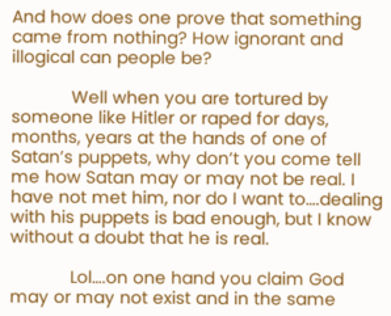And how does one prove that something came from nothing? How ignorant and illogical can people be?

            Well when you are tortured by someone like Hitler or raped for days, months, years at the hands of one of Satan’s puppets, why don’t you come tell me how Satan may or may not be real. I have not met him, nor do I want to….dealing with his puppets is bad enough, but I know without a doubt that he is real.

            Lol….on one hand you claim God may or may not exist and in the same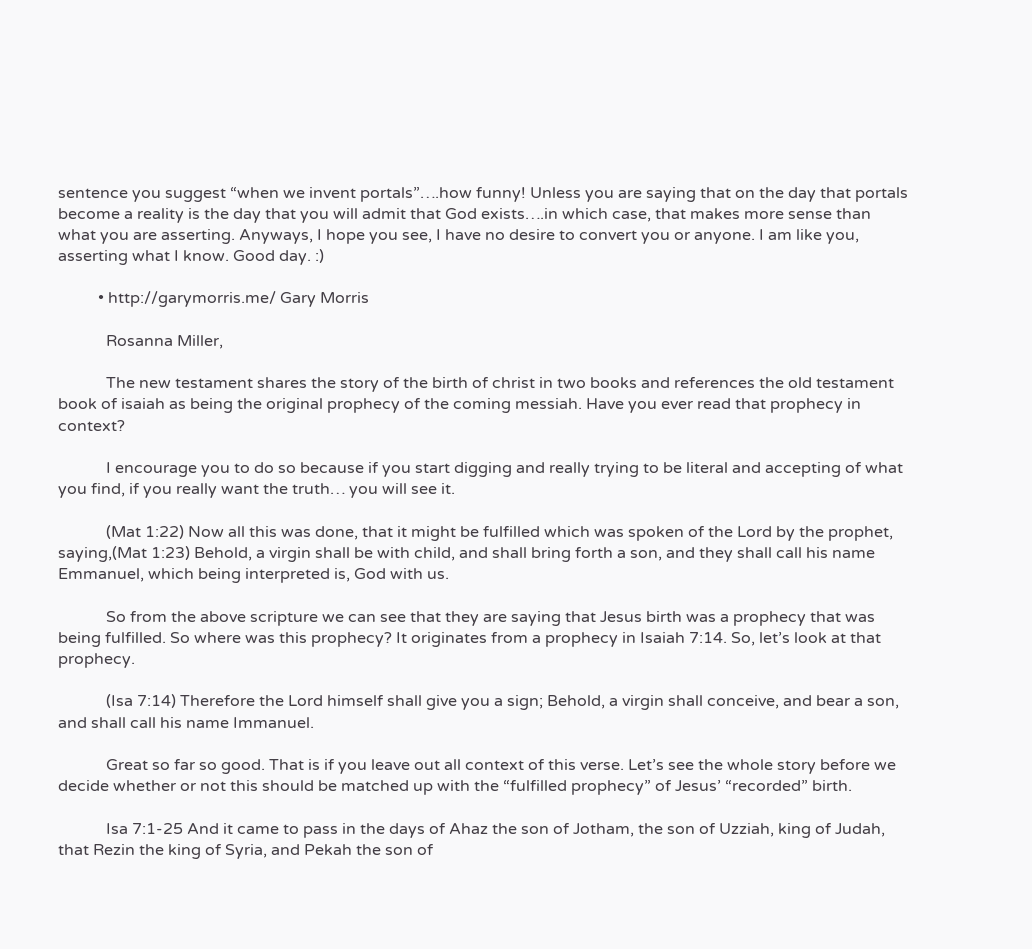sentence you suggest “when we invent portals”….how funny! Unless you are saying that on the day that portals become a reality is the day that you will admit that God exists….in which case, that makes more sense than what you are asserting. Anyways, I hope you see, I have no desire to convert you or anyone. I am like you, asserting what I know. Good day. :)

          • http://garymorris.me/ Gary Morris

            Rosanna Miller,

            The new testament shares the story of the birth of christ in two books and references the old testament book of isaiah as being the original prophecy of the coming messiah. Have you ever read that prophecy in context?

            I encourage you to do so because if you start digging and really trying to be literal and accepting of what you find, if you really want the truth… you will see it.

            (Mat 1:22) Now all this was done, that it might be fulfilled which was spoken of the Lord by the prophet, saying,(Mat 1:23) Behold, a virgin shall be with child, and shall bring forth a son, and they shall call his name Emmanuel, which being interpreted is, God with us.

            So from the above scripture we can see that they are saying that Jesus birth was a prophecy that was being fulfilled. So where was this prophecy? It originates from a prophecy in Isaiah 7:14. So, let’s look at that prophecy.

            (Isa 7:14) Therefore the Lord himself shall give you a sign; Behold, a virgin shall conceive, and bear a son, and shall call his name Immanuel.

            Great so far so good. That is if you leave out all context of this verse. Let’s see the whole story before we decide whether or not this should be matched up with the “fulfilled prophecy” of Jesus’ “recorded” birth.

            Isa 7:1-25 And it came to pass in the days of Ahaz the son of Jotham, the son of Uzziah, king of Judah, that Rezin the king of Syria, and Pekah the son of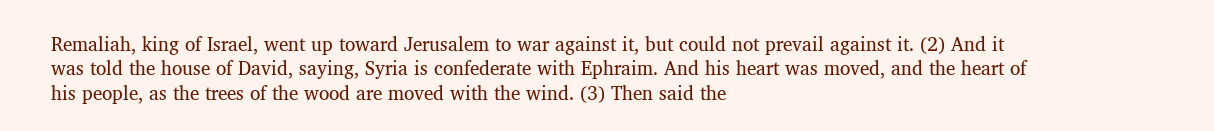Remaliah, king of Israel, went up toward Jerusalem to war against it, but could not prevail against it. (2) And it was told the house of David, saying, Syria is confederate with Ephraim. And his heart was moved, and the heart of his people, as the trees of the wood are moved with the wind. (3) Then said the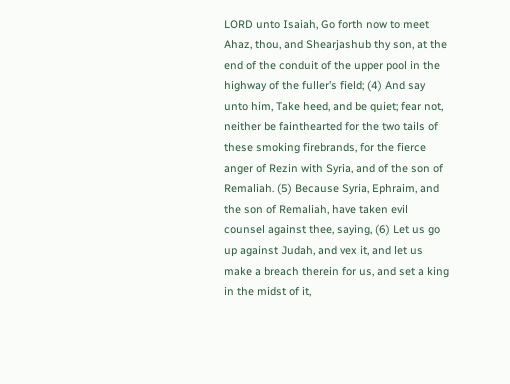LORD unto Isaiah, Go forth now to meet Ahaz, thou, and Shearjashub thy son, at the end of the conduit of the upper pool in the highway of the fuller’s field; (4) And say unto him, Take heed, and be quiet; fear not, neither be fainthearted for the two tails of these smoking firebrands, for the fierce anger of Rezin with Syria, and of the son of Remaliah. (5) Because Syria, Ephraim, and the son of Remaliah, have taken evil counsel against thee, saying, (6) Let us go up against Judah, and vex it, and let us make a breach therein for us, and set a king in the midst of it,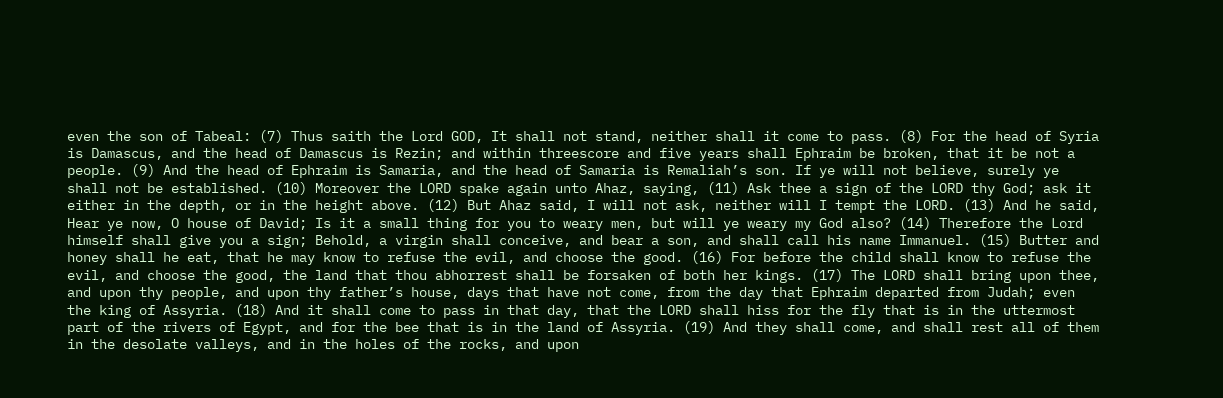even the son of Tabeal: (7) Thus saith the Lord GOD, It shall not stand, neither shall it come to pass. (8) For the head of Syria is Damascus, and the head of Damascus is Rezin; and within threescore and five years shall Ephraim be broken, that it be not a people. (9) And the head of Ephraim is Samaria, and the head of Samaria is Remaliah’s son. If ye will not believe, surely ye shall not be established. (10) Moreover the LORD spake again unto Ahaz, saying, (11) Ask thee a sign of the LORD thy God; ask it either in the depth, or in the height above. (12) But Ahaz said, I will not ask, neither will I tempt the LORD. (13) And he said, Hear ye now, O house of David; Is it a small thing for you to weary men, but will ye weary my God also? (14) Therefore the Lord himself shall give you a sign; Behold, a virgin shall conceive, and bear a son, and shall call his name Immanuel. (15) Butter and honey shall he eat, that he may know to refuse the evil, and choose the good. (16) For before the child shall know to refuse the evil, and choose the good, the land that thou abhorrest shall be forsaken of both her kings. (17) The LORD shall bring upon thee, and upon thy people, and upon thy father’s house, days that have not come, from the day that Ephraim departed from Judah; even the king of Assyria. (18) And it shall come to pass in that day, that the LORD shall hiss for the fly that is in the uttermost part of the rivers of Egypt, and for the bee that is in the land of Assyria. (19) And they shall come, and shall rest all of them in the desolate valleys, and in the holes of the rocks, and upon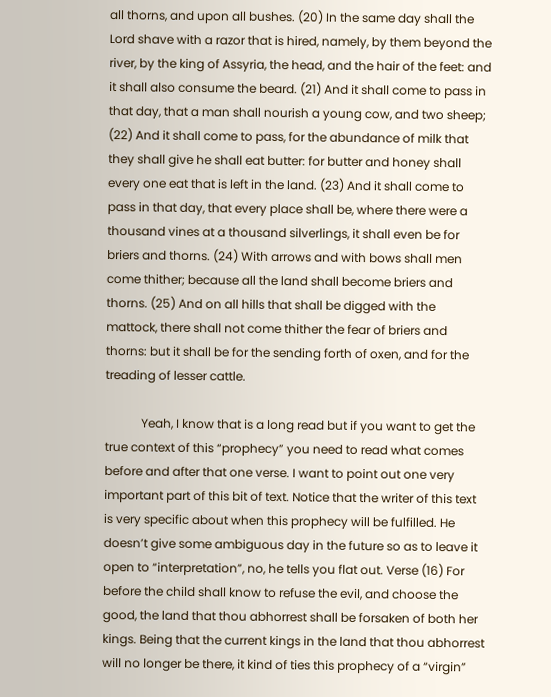all thorns, and upon all bushes. (20) In the same day shall the Lord shave with a razor that is hired, namely, by them beyond the river, by the king of Assyria, the head, and the hair of the feet: and it shall also consume the beard. (21) And it shall come to pass in that day, that a man shall nourish a young cow, and two sheep; (22) And it shall come to pass, for the abundance of milk that they shall give he shall eat butter: for butter and honey shall every one eat that is left in the land. (23) And it shall come to pass in that day, that every place shall be, where there were a thousand vines at a thousand silverlings, it shall even be for briers and thorns. (24) With arrows and with bows shall men come thither; because all the land shall become briers and thorns. (25) And on all hills that shall be digged with the mattock, there shall not come thither the fear of briers and thorns: but it shall be for the sending forth of oxen, and for the treading of lesser cattle.

            Yeah, I know that is a long read but if you want to get the true context of this “prophecy” you need to read what comes before and after that one verse. I want to point out one very important part of this bit of text. Notice that the writer of this text is very specific about when this prophecy will be fulfilled. He doesn’t give some ambiguous day in the future so as to leave it open to “interpretation”, no, he tells you flat out. Verse (16) For before the child shall know to refuse the evil, and choose the good, the land that thou abhorrest shall be forsaken of both her kings. Being that the current kings in the land that thou abhorrest will no longer be there, it kind of ties this prophecy of a “virgin”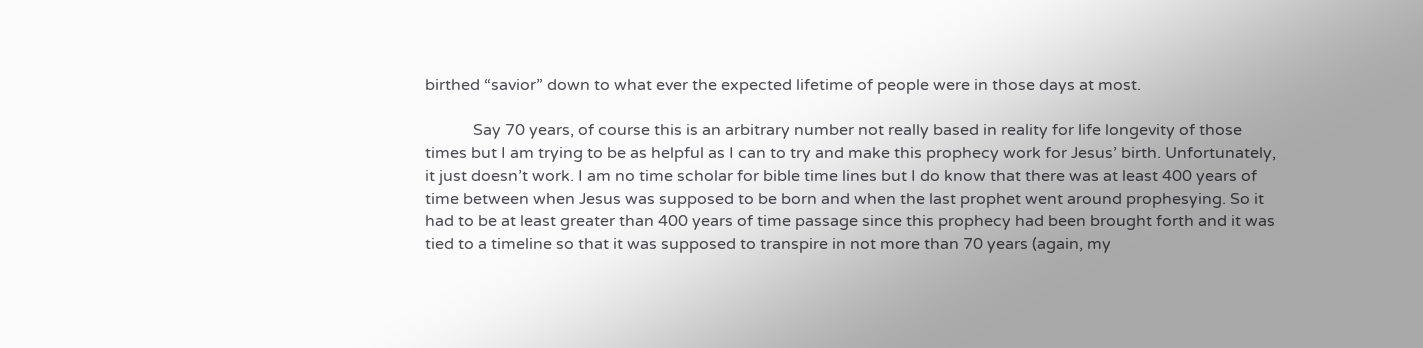birthed “savior” down to what ever the expected lifetime of people were in those days at most.

            Say 70 years, of course this is an arbitrary number not really based in reality for life longevity of those times but I am trying to be as helpful as I can to try and make this prophecy work for Jesus’ birth. Unfortunately, it just doesn’t work. I am no time scholar for bible time lines but I do know that there was at least 400 years of time between when Jesus was supposed to be born and when the last prophet went around prophesying. So it had to be at least greater than 400 years of time passage since this prophecy had been brought forth and it was tied to a timeline so that it was supposed to transpire in not more than 70 years (again, my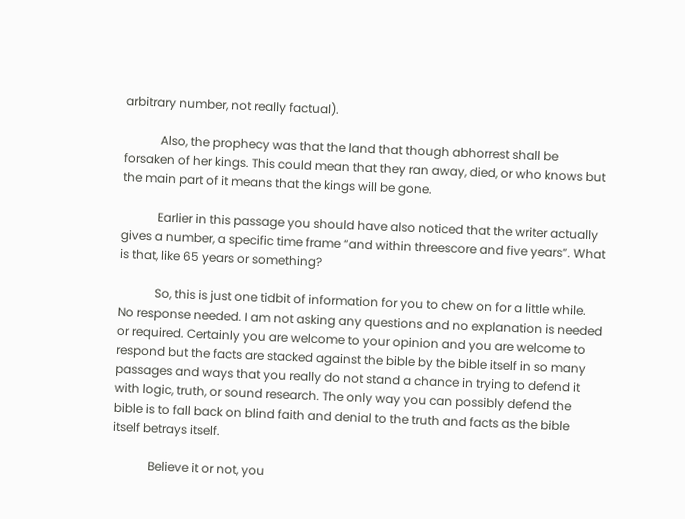arbitrary number, not really factual).

            Also, the prophecy was that the land that though abhorrest shall be forsaken of her kings. This could mean that they ran away, died, or who knows but the main part of it means that the kings will be gone.

            Earlier in this passage you should have also noticed that the writer actually gives a number, a specific time frame “and within threescore and five years”. What is that, like 65 years or something?

            So, this is just one tidbit of information for you to chew on for a little while. No response needed. I am not asking any questions and no explanation is needed or required. Certainly you are welcome to your opinion and you are welcome to respond but the facts are stacked against the bible by the bible itself in so many passages and ways that you really do not stand a chance in trying to defend it with logic, truth, or sound research. The only way you can possibly defend the bible is to fall back on blind faith and denial to the truth and facts as the bible itself betrays itself.

            Believe it or not, you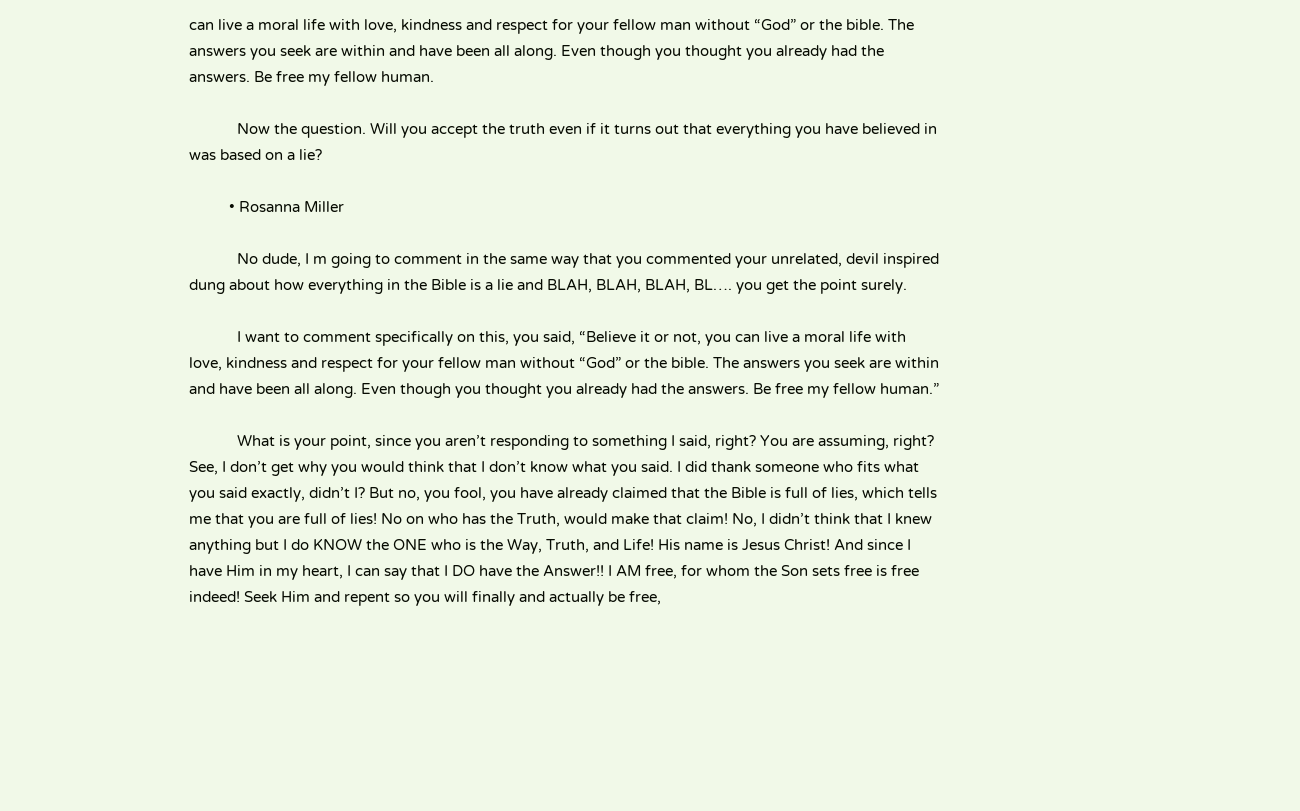can live a moral life with love, kindness and respect for your fellow man without “God” or the bible. The answers you seek are within and have been all along. Even though you thought you already had the answers. Be free my fellow human.

            Now the question. Will you accept the truth even if it turns out that everything you have believed in was based on a lie?

          • Rosanna Miller

            No dude, I m going to comment in the same way that you commented your unrelated, devil inspired dung about how everything in the Bible is a lie and BLAH, BLAH, BLAH, BL…. you get the point surely.

            I want to comment specifically on this, you said, “Believe it or not, you can live a moral life with love, kindness and respect for your fellow man without “God” or the bible. The answers you seek are within and have been all along. Even though you thought you already had the answers. Be free my fellow human.”

            What is your point, since you aren’t responding to something I said, right? You are assuming, right? See, I don’t get why you would think that I don’t know what you said. I did thank someone who fits what you said exactly, didn’t I? But no, you fool, you have already claimed that the Bible is full of lies, which tells me that you are full of lies! No on who has the Truth, would make that claim! No, I didn’t think that I knew anything but I do KNOW the ONE who is the Way, Truth, and Life! His name is Jesus Christ! And since I have Him in my heart, I can say that I DO have the Answer!! I AM free, for whom the Son sets free is free indeed! Seek Him and repent so you will finally and actually be free,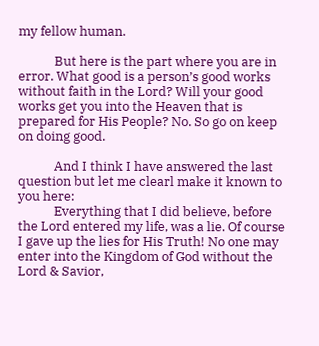my fellow human.

            But here is the part where you are in error. What good is a person’s good works without faith in the Lord? Will your good works get you into the Heaven that is prepared for His People? No. So go on keep on doing good.

            And I think I have answered the last question but let me clearl make it known to you here:
            Everything that I did believe, before the Lord entered my life, was a lie. Of course I gave up the lies for His Truth! No one may enter into the Kingdom of God without the Lord & Savior,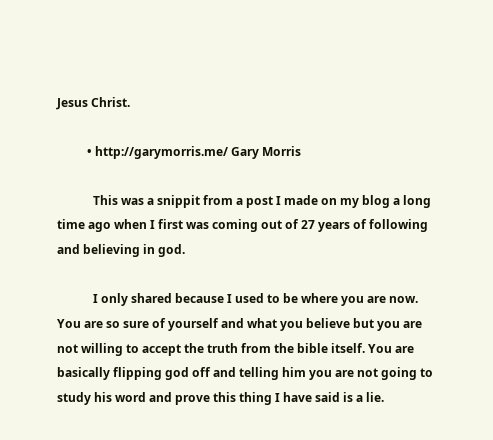Jesus Christ.

          • http://garymorris.me/ Gary Morris

            This was a snippit from a post I made on my blog a long time ago when I first was coming out of 27 years of following and believing in god.

            I only shared because I used to be where you are now. You are so sure of yourself and what you believe but you are not willing to accept the truth from the bible itself. You are basically flipping god off and telling him you are not going to study his word and prove this thing I have said is a lie.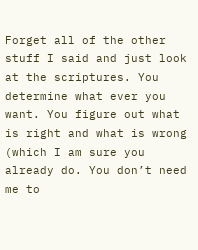Forget all of the other stuff I said and just look at the scriptures. You determine what ever you want. You figure out what is right and what is wrong (which I am sure you already do. You don’t need me to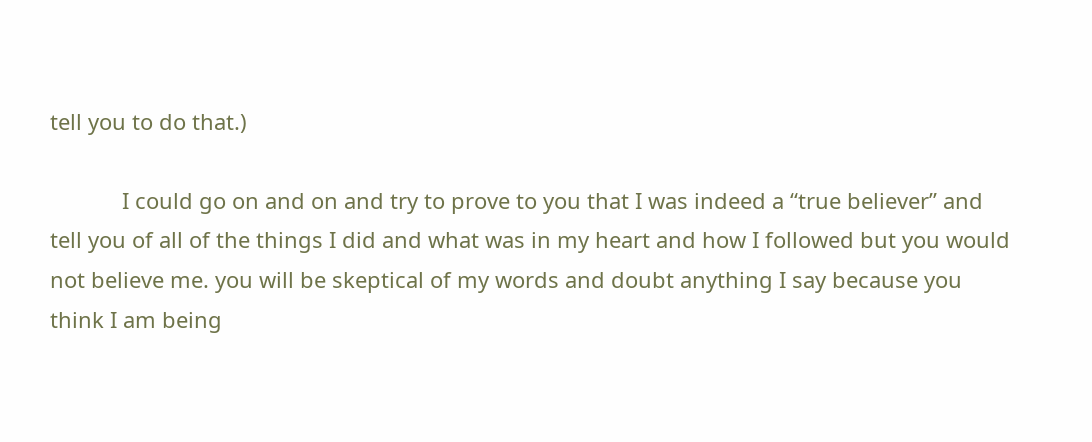tell you to do that.)

            I could go on and on and try to prove to you that I was indeed a “true believer” and tell you of all of the things I did and what was in my heart and how I followed but you would not believe me. you will be skeptical of my words and doubt anything I say because you think I am being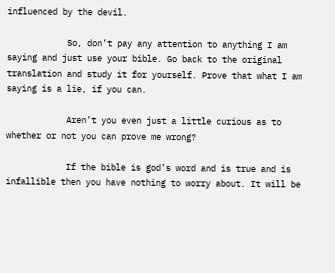influenced by the devil.

            So, don’t pay any attention to anything I am saying and just use your bible. Go back to the original translation and study it for yourself. Prove that what I am saying is a lie, if you can.

            Aren’t you even just a little curious as to whether or not you can prove me wrong?

            If the bible is god’s word and is true and is infallible then you have nothing to worry about. It will be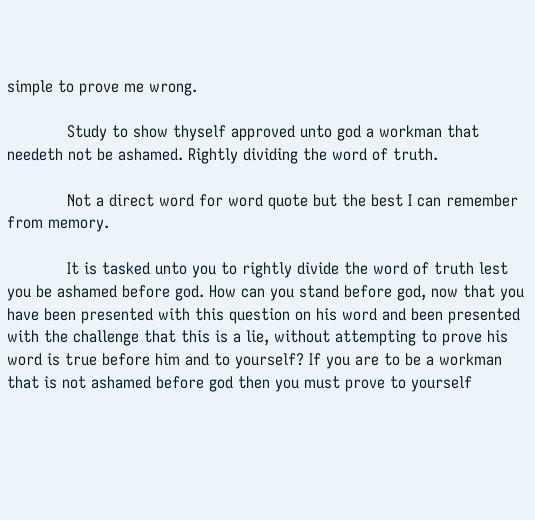simple to prove me wrong.

            Study to show thyself approved unto god a workman that needeth not be ashamed. Rightly dividing the word of truth.

            Not a direct word for word quote but the best I can remember from memory.

            It is tasked unto you to rightly divide the word of truth lest you be ashamed before god. How can you stand before god, now that you have been presented with this question on his word and been presented with the challenge that this is a lie, without attempting to prove his word is true before him and to yourself? If you are to be a workman that is not ashamed before god then you must prove to yourself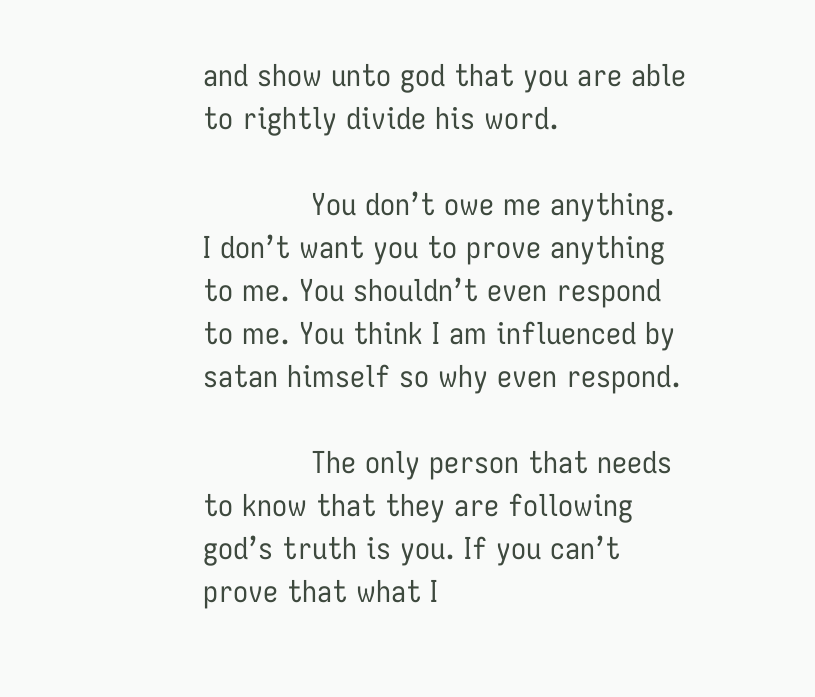and show unto god that you are able to rightly divide his word.

            You don’t owe me anything. I don’t want you to prove anything to me. You shouldn’t even respond to me. You think I am influenced by satan himself so why even respond.

            The only person that needs to know that they are following god’s truth is you. If you can’t prove that what I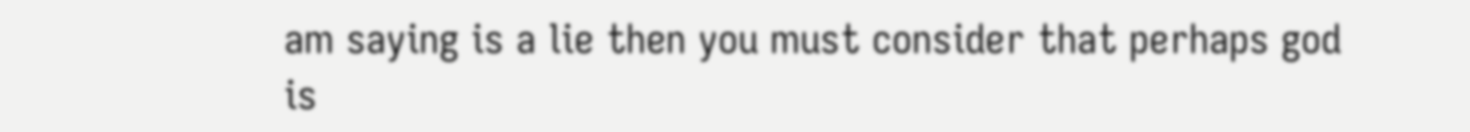am saying is a lie then you must consider that perhaps god is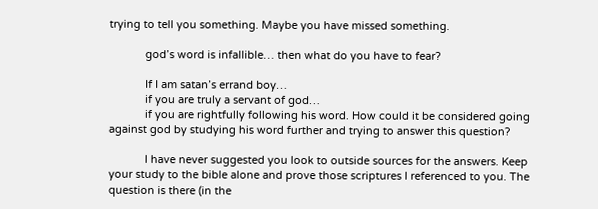trying to tell you something. Maybe you have missed something.

            god’s word is infallible… then what do you have to fear?

            If I am satan’s errand boy…
            if you are truly a servant of god…
            if you are rightfully following his word. How could it be considered going against god by studying his word further and trying to answer this question?

            I have never suggested you look to outside sources for the answers. Keep your study to the bible alone and prove those scriptures I referenced to you. The question is there (in the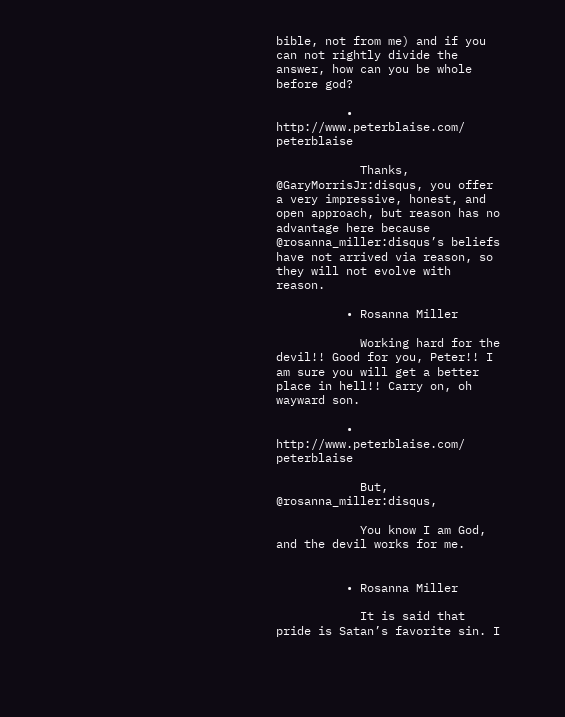bible, not from me) and if you can not rightly divide the answer, how can you be whole before god?

          • http://www.peterblaise.com/ peterblaise

            Thanks, @GaryMorrisJr:disqus, you offer a very impressive, honest, and open approach, but reason has no advantage here because @rosanna_miller:disqus’s beliefs have not arrived via reason, so they will not evolve with reason.

          • Rosanna Miller

            Working hard for the devil!! Good for you, Peter!! I am sure you will get a better place in hell!! Carry on, oh wayward son.

          • http://www.peterblaise.com/ peterblaise

            But, @rosanna_miller:disqus,

            You know I am God, and the devil works for me.


          • Rosanna Miller

            It is said that pride is Satan’s favorite sin. I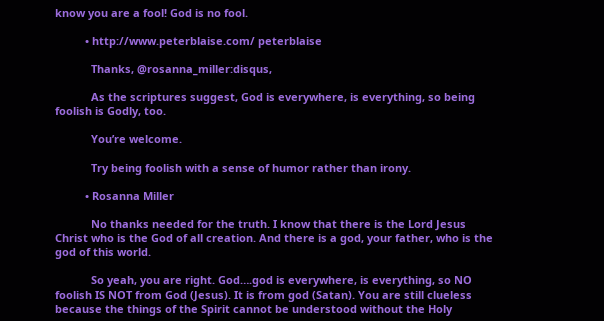know you are a fool! God is no fool.

          • http://www.peterblaise.com/ peterblaise

            Thanks, @rosanna_miller:disqus,

            As the scriptures suggest, God is everywhere, is everything, so being foolish is Godly, too.

            You’re welcome.

            Try being foolish with a sense of humor rather than irony.

          • Rosanna Miller

            No thanks needed for the truth. I know that there is the Lord Jesus Christ who is the God of all creation. And there is a god, your father, who is the god of this world.

            So yeah, you are right. God….god is everywhere, is everything, so NO foolish IS NOT from God (Jesus). It is from god (Satan). You are still clueless because the things of the Spirit cannot be understood without the Holy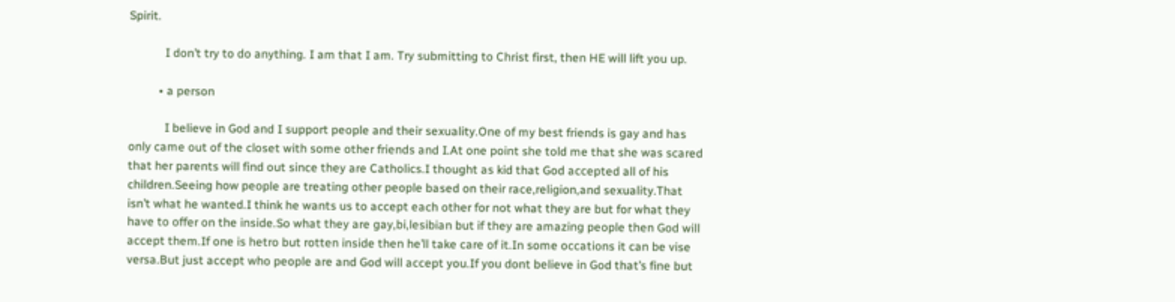Spirit.

            I don’t try to do anything. I am that I am. Try submitting to Christ first, then HE will lift you up.

          • a person

            I believe in God and I support people and their sexuality.One of my best friends is gay and has only came out of the closet with some other friends and I.At one point she told me that she was scared that her parents will find out since they are Catholics.I thought as kid that God accepted all of his children.Seeing how people are treating other people based on their race,religion,and sexuality.That isn’t what he wanted.I think he wants us to accept each other for not what they are but for what they have to offer on the inside.So what they are gay,bi,lesibian but if they are amazing people then God will accept them.If one is hetro but rotten inside then he’ll take care of it.In some occations it can be vise versa.But just accept who people are and God will accept you.If you dont believe in God that’s fine but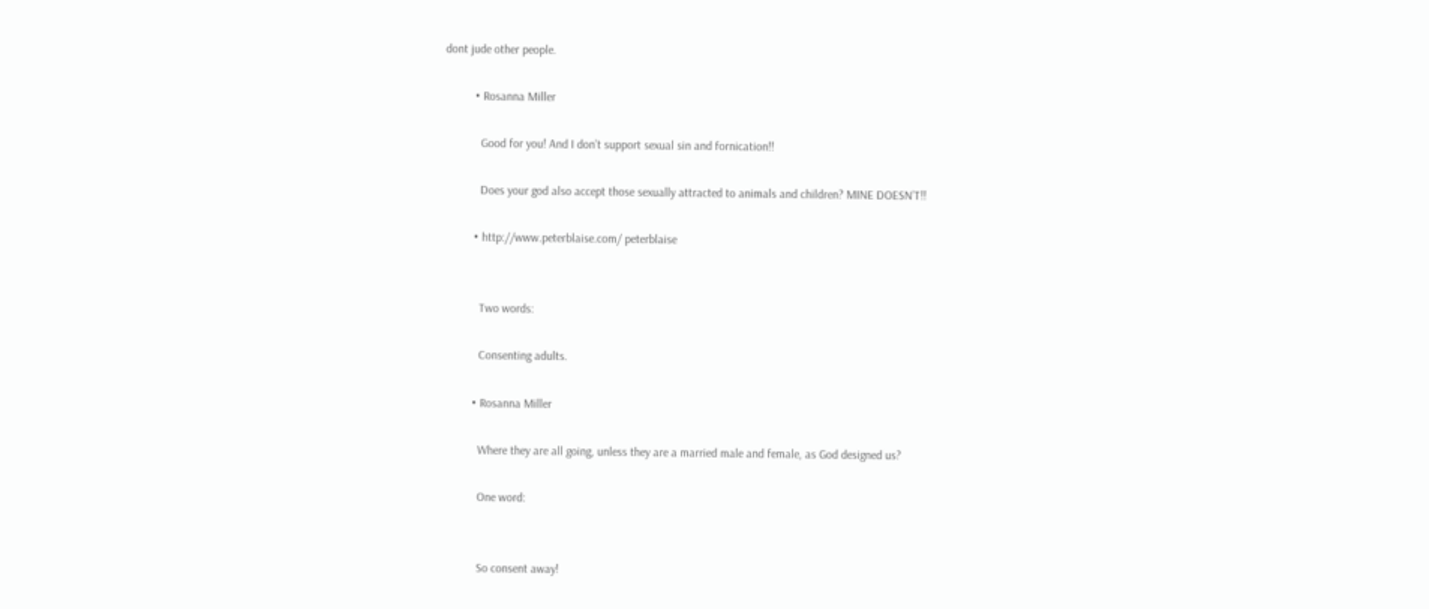dont jude other people.

          • Rosanna Miller

            Good for you! And I don’t support sexual sin and fornication!!

            Does your god also accept those sexually attracted to animals and children? MINE DOESN’T!!

          • http://www.peterblaise.com/ peterblaise


            Two words:

            Consenting adults.

          • Rosanna Miller

            Where they are all going, unless they are a married male and female, as God designed us?

            One word:


            So consent away!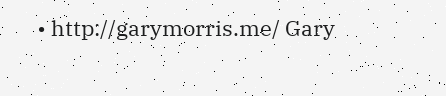• http://garymorris.me/ Gary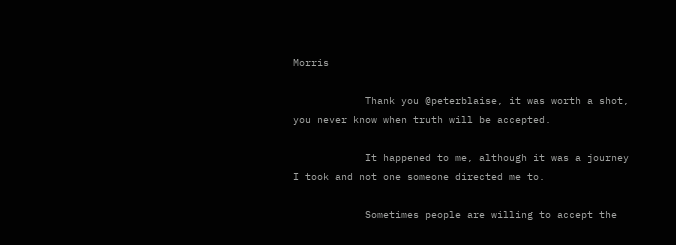Morris

            Thank you @peterblaise, it was worth a shot, you never know when truth will be accepted.

            It happened to me, although it was a journey I took and not one someone directed me to.

            Sometimes people are willing to accept the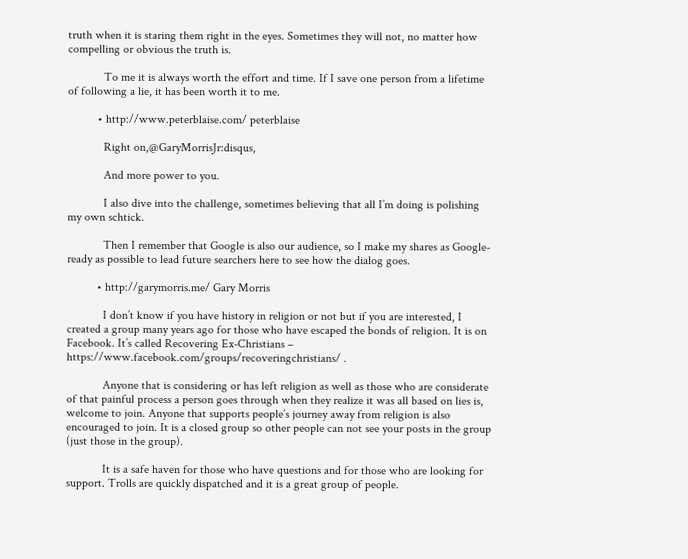truth when it is staring them right in the eyes. Sometimes they will not, no matter how compelling or obvious the truth is.

            To me it is always worth the effort and time. If I save one person from a lifetime of following a lie, it has been worth it to me.

          • http://www.peterblaise.com/ peterblaise

            Right on,@GaryMorrisJr:disqus,

            And more power to you.

            I also dive into the challenge, sometimes believing that all I’m doing is polishing my own schtick.

            Then I remember that Google is also our audience, so I make my shares as Google-ready as possible to lead future searchers here to see how the dialog goes.

          • http://garymorris.me/ Gary Morris

            I don’t know if you have history in religion or not but if you are interested, I created a group many years ago for those who have escaped the bonds of religion. It is on Facebook. It’s called Recovering Ex-Christians – https://www.facebook.com/groups/recoveringchristians/ .

            Anyone that is considering or has left religion as well as those who are considerate of that painful process a person goes through when they realize it was all based on lies is, welcome to join. Anyone that supports people’s journey away from religion is also encouraged to join. It is a closed group so other people can not see your posts in the group (just those in the group).

            It is a safe haven for those who have questions and for those who are looking for support. Trolls are quickly dispatched and it is a great group of people.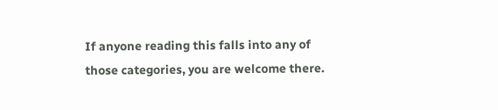If anyone reading this falls into any of those categories, you are welcome there.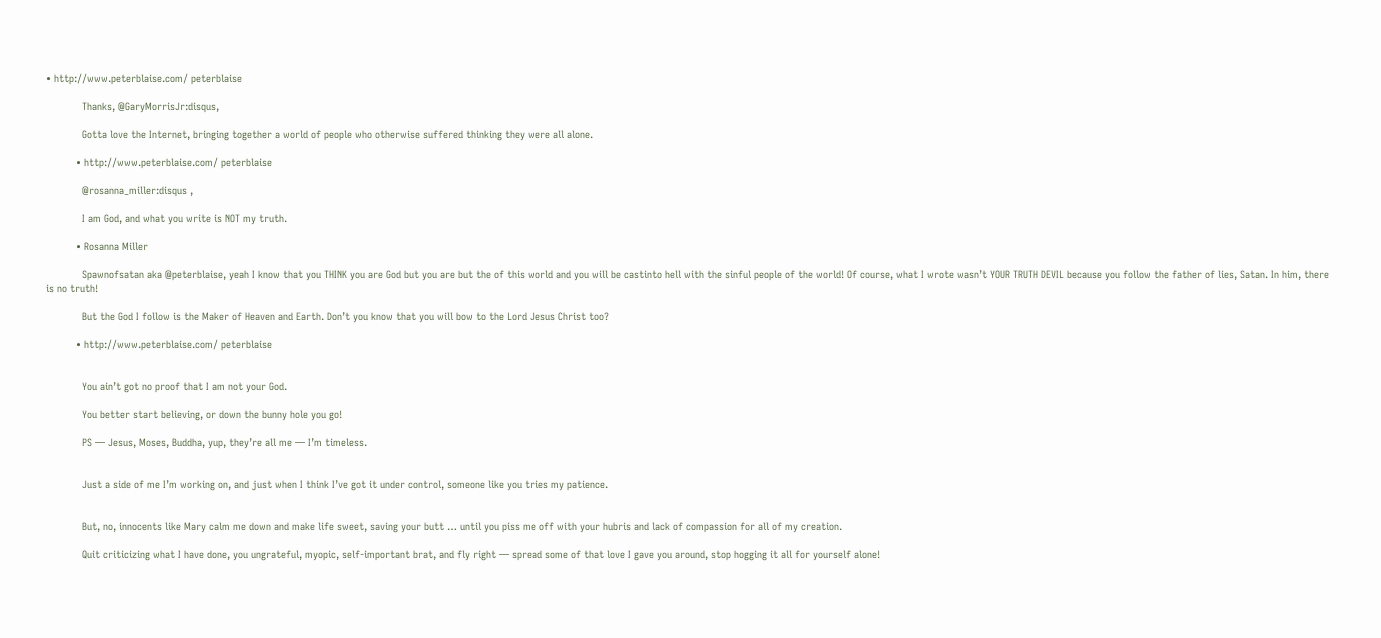• http://www.peterblaise.com/ peterblaise

            Thanks, @GaryMorrisJr:disqus,

            Gotta love the Internet, bringing together a world of people who otherwise suffered thinking they were all alone.

          • http://www.peterblaise.com/ peterblaise

            @rosanna_miller:disqus ,

            I am God, and what you write is NOT my truth.

          • Rosanna Miller

            Spawnofsatan aka @peterblaise, yeah I know that you THINK you are God but you are but the of this world and you will be castinto hell with the sinful people of the world! Of course, what I wrote wasn’t YOUR TRUTH DEVIL because you follow the father of lies, Satan. In him, there is no truth!

            But the God I follow is the Maker of Heaven and Earth. Don’t you know that you will bow to the Lord Jesus Christ too?

          • http://www.peterblaise.com/ peterblaise


            You ain’t got no proof that I am not your God.

            You better start believing, or down the bunny hole you go!

            PS — Jesus, Moses, Buddha, yup, they’re all me — I’m timeless.


            Just a side of me I’m working on, and just when I think I’ve got it under control, someone like you tries my patience.


            But, no, innocents like Mary calm me down and make life sweet, saving your butt … until you piss me off with your hubris and lack of compassion for all of my creation.

            Quit criticizing what I have done, you ungrateful, myopic, self-important brat, and fly right — spread some of that love I gave you around, stop hogging it all for yourself alone!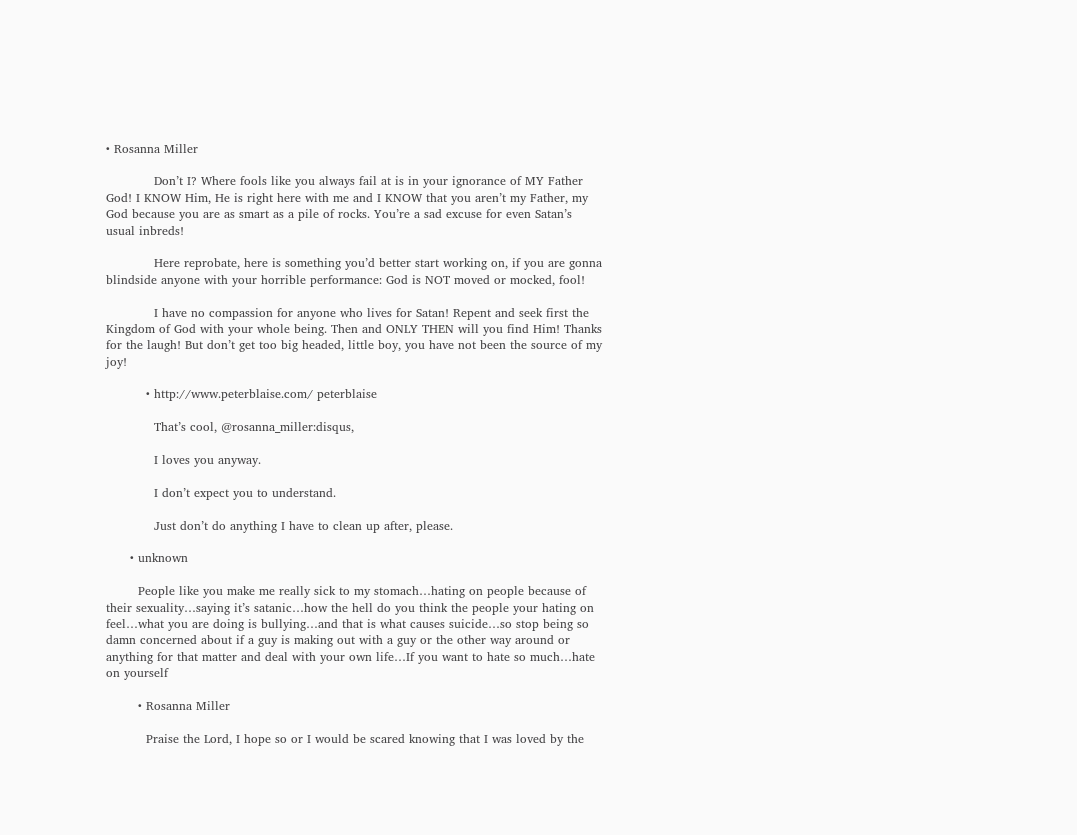• Rosanna Miller

            Don’t I? Where fools like you always fail at is in your ignorance of MY Father God! I KNOW Him, He is right here with me and I KNOW that you aren’t my Father, my God because you are as smart as a pile of rocks. You’re a sad excuse for even Satan’s usual inbreds!

            Here reprobate, here is something you’d better start working on, if you are gonna blindside anyone with your horrible performance: God is NOT moved or mocked, fool!

            I have no compassion for anyone who lives for Satan! Repent and seek first the Kingdom of God with your whole being. Then and ONLY THEN will you find Him! Thanks for the laugh! But don’t get too big headed, little boy, you have not been the source of my joy!

          • http://www.peterblaise.com/ peterblaise

            That’s cool, @rosanna_miller:disqus,

            I loves you anyway.

            I don’t expect you to understand.

            Just don’t do anything I have to clean up after, please.

      • unknown

        People like you make me really sick to my stomach…hating on people because of their sexuality…saying it’s satanic…how the hell do you think the people your hating on feel…what you are doing is bullying…and that is what causes suicide…so stop being so damn concerned about if a guy is making out with a guy or the other way around or anything for that matter and deal with your own life…If you want to hate so much…hate on yourself

        • Rosanna Miller

          Praise the Lord, I hope so or I would be scared knowing that I was loved by the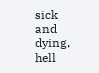sick and dying, hell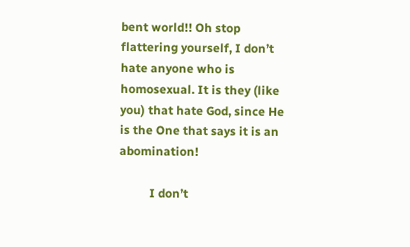bent world!! Oh stop flattering yourself, I don’t hate anyone who is homosexual. It is they (like you) that hate God, since He is the One that says it is an abomination!

          I don’t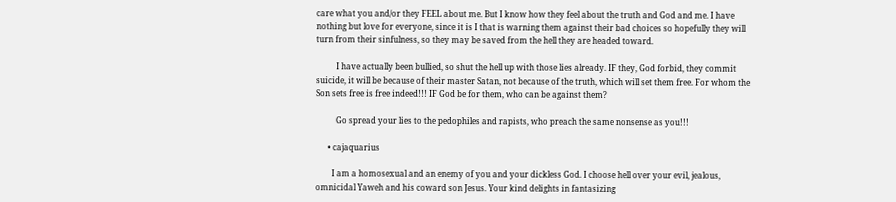care what you and/or they FEEL about me. But I know how they feel about the truth and God and me. I have nothing but love for everyone, since it is I that is warning them against their bad choices so hopefully they will turn from their sinfulness, so they may be saved from the hell they are headed toward.

          I have actually been bullied, so shut the hell up with those lies already. IF they, God forbid, they commit suicide, it will be because of their master Satan, not because of the truth, which will set them free. For whom the Son sets free is free indeed!!! IF God be for them, who can be against them?

          Go spread your lies to the pedophiles and rapists, who preach the same nonsense as you!!!

      • cajaquarius

        I am a homosexual and an enemy of you and your dickless God. I choose hell over your evil, jealous, omnicidal Yaweh and his coward son Jesus. Your kind delights in fantasizing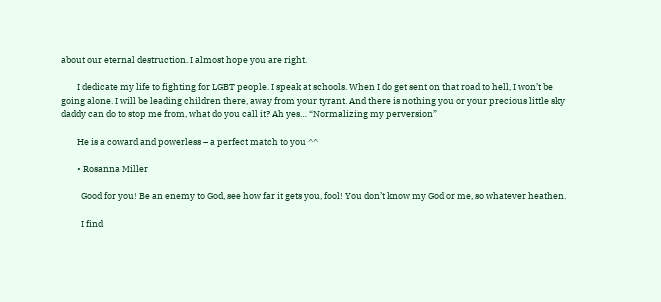about our eternal destruction. I almost hope you are right.

        I dedicate my life to fighting for LGBT people. I speak at schools. When I do get sent on that road to hell, I won’t be going alone. I will be leading children there, away from your tyrant. And there is nothing you or your precious little sky daddy can do to stop me from, what do you call it? Ah yes… “Normalizing my perversion”

        He is a coward and powerless – a perfect match to you ^^

        • Rosanna Miller

          Good for you! Be an enemy to God, see how far it gets you, fool! You don’t know my God or me, so whatever heathen.

          I find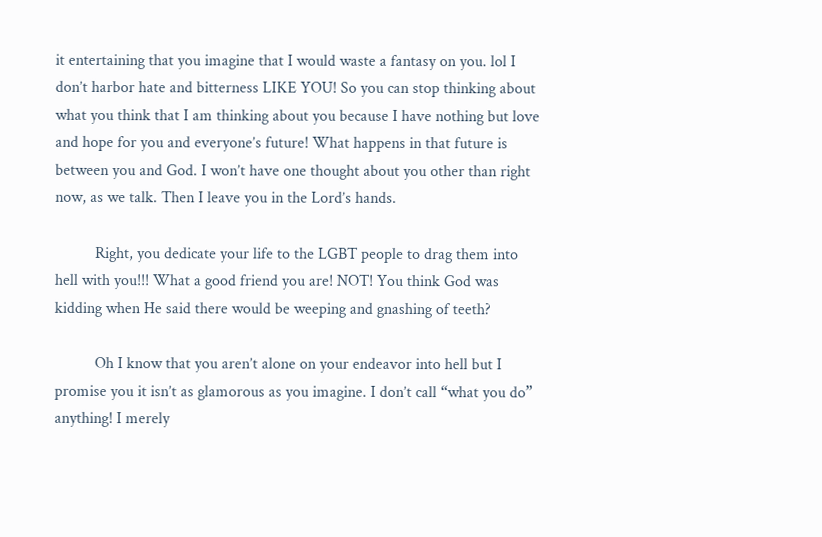it entertaining that you imagine that I would waste a fantasy on you. lol I don’t harbor hate and bitterness LIKE YOU! So you can stop thinking about what you think that I am thinking about you because I have nothing but love and hope for you and everyone’s future! What happens in that future is between you and God. I won’t have one thought about you other than right now, as we talk. Then I leave you in the Lord’s hands.

          Right, you dedicate your life to the LGBT people to drag them into hell with you!!! What a good friend you are! NOT! You think God was kidding when He said there would be weeping and gnashing of teeth?

          Oh I know that you aren’t alone on your endeavor into hell but I promise you it isn’t as glamorous as you imagine. I don’t call “what you do” anything! I merely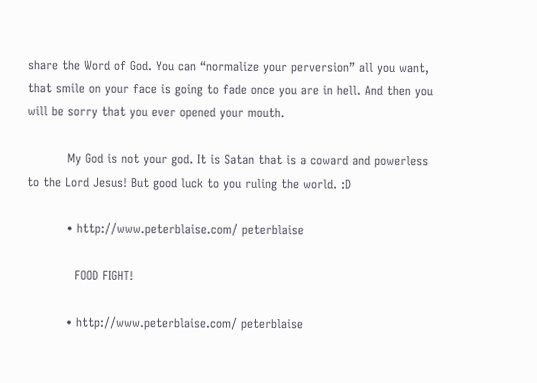share the Word of God. You can “normalize your perversion” all you want, that smile on your face is going to fade once you are in hell. And then you will be sorry that you ever opened your mouth.

          My God is not your god. It is Satan that is a coward and powerless to the Lord Jesus! But good luck to you ruling the world. :D

          • http://www.peterblaise.com/ peterblaise

            FOOD FIGHT!

          • http://www.peterblaise.com/ peterblaise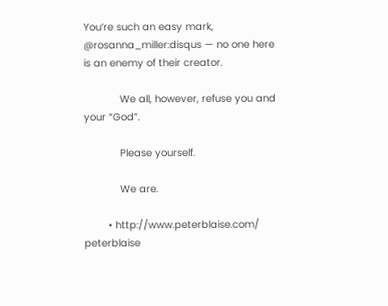You’re such an easy mark, @rosanna_miller:disqus — no one here is an enemy of their creator.

            We all, however, refuse you and your “God”.

            Please yourself.

            We are.

        • http://www.peterblaise.com/ peterblaise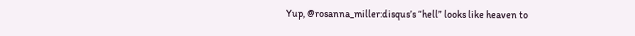Yup, @rosanna_miller:disqus’s “hell” looks like heaven to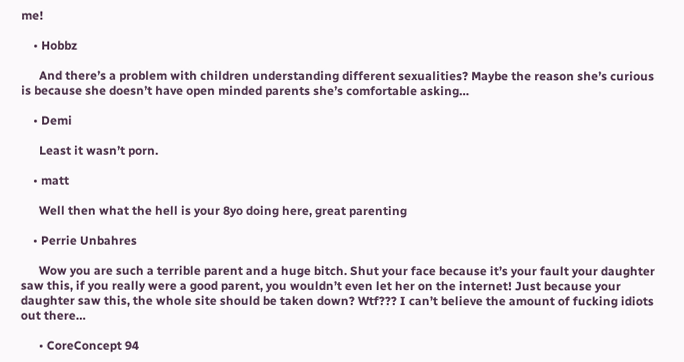me!

    • Hobbz

      And there’s a problem with children understanding different sexualities? Maybe the reason she’s curious is because she doesn’t have open minded parents she’s comfortable asking…

    • Demi

      Least it wasn’t porn.

    • matt

      Well then what the hell is your 8yo doing here, great parenting

    • Perrie Unbahres

      Wow you are such a terrible parent and a huge bitch. Shut your face because it’s your fault your daughter saw this, if you really were a good parent, you wouldn’t even let her on the internet! Just because your daughter saw this, the whole site should be taken down? Wtf??? I can’t believe the amount of fucking idiots out there…

      • CoreConcept 94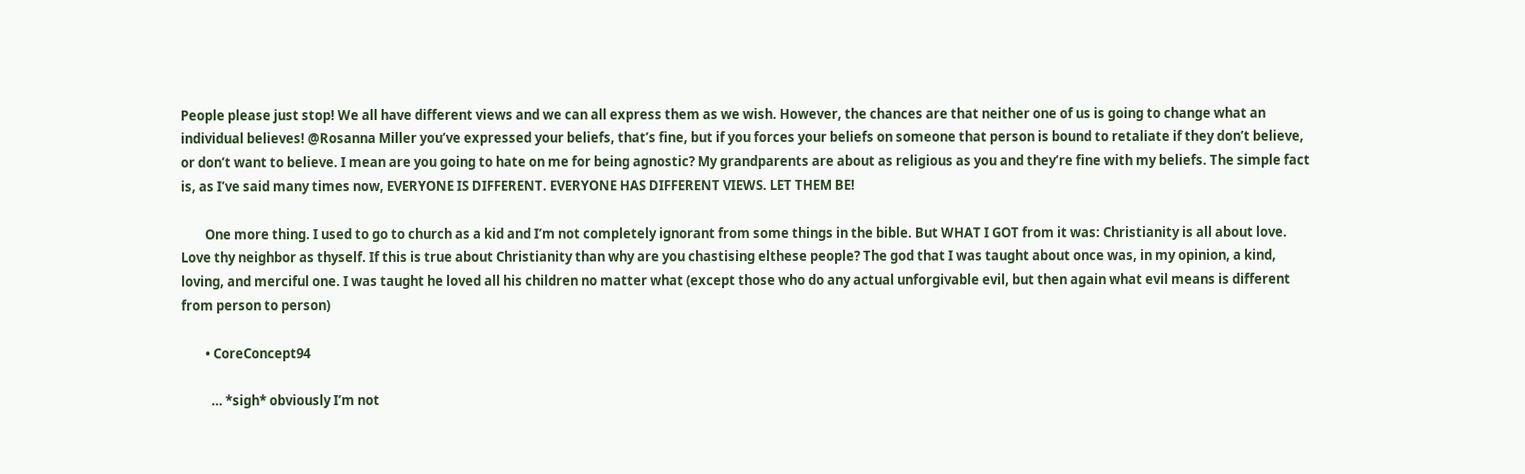People please just stop! We all have different views and we can all express them as we wish. However, the chances are that neither one of us is going to change what an individual believes! @Rosanna Miller you’ve expressed your beliefs, that’s fine, but if you forces your beliefs on someone that person is bound to retaliate if they don’t believe, or don’t want to believe. I mean are you going to hate on me for being agnostic? My grandparents are about as religious as you and they’re fine with my beliefs. The simple fact is, as I’ve said many times now, EVERYONE IS DIFFERENT. EVERYONE HAS DIFFERENT VIEWS. LET THEM BE!

        One more thing. I used to go to church as a kid and I’m not completely ignorant from some things in the bible. But WHAT I GOT from it was: Christianity is all about love. Love thy neighbor as thyself. If this is true about Christianity than why are you chastising elthese people? The god that I was taught about once was, in my opinion, a kind, loving, and merciful one. I was taught he loved all his children no matter what (except those who do any actual unforgivable evil, but then again what evil means is different from person to person)

        • CoreConcept94

          … *sigh* obviously I’m not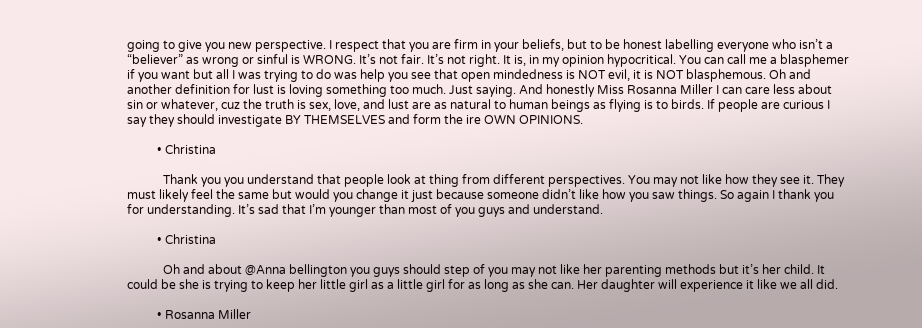going to give you new perspective. I respect that you are firm in your beliefs, but to be honest labelling everyone who isn’t a “believer” as wrong or sinful is WRONG. It’s not fair. It’s not right. It is, in my opinion hypocritical. You can call me a blasphemer if you want but all I was trying to do was help you see that open mindedness is NOT evil, it is NOT blasphemous. Oh and another definition for lust is loving something too much. Just saying. And honestly Miss Rosanna Miller I can care less about sin or whatever, cuz the truth is sex, love, and lust are as natural to human beings as flying is to birds. If people are curious I say they should investigate BY THEMSELVES and form the ire OWN OPINIONS.

          • Christina

            Thank you you understand that people look at thing from different perspectives. You may not like how they see it. They must likely feel the same but would you change it just because someone didn’t like how you saw things. So again I thank you for understanding. It’s sad that I’m younger than most of you guys and understand.

          • Christina

            Oh and about @Anna bellington you guys should step of you may not like her parenting methods but it’s her child. It could be she is trying to keep her little girl as a little girl for as long as she can. Her daughter will experience it like we all did.

          • Rosanna Miller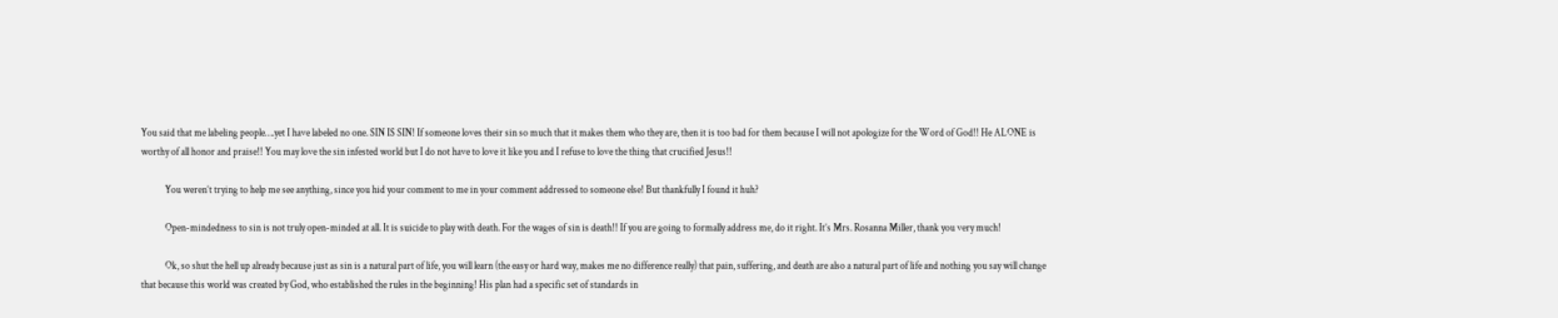You said that me labeling people….yet I have labeled no one. SIN IS SIN! If someone loves their sin so much that it makes them who they are, then it is too bad for them because I will not apologize for the Word of God!! He ALONE is worthy of all honor and praise!! You may love the sin infested world but I do not have to love it like you and I refuse to love the thing that crucified Jesus!!

            You weren’t trying to help me see anything, since you hid your comment to me in your comment addressed to someone else! But thankfully I found it huh?

            Open-mindedness to sin is not truly open-minded at all. It is suicide to play with death. For the wages of sin is death!! If you are going to formally address me, do it right. It’s Mrs. Rosanna Miller, thank you very much!

            Ok, so shut the hell up already because just as sin is a natural part of life, you will learn (the easy or hard way, makes me no difference really) that pain, suffering, and death are also a natural part of life and nothing you say will change that because this world was created by God, who established the rules in the beginning! His plan had a specific set of standards in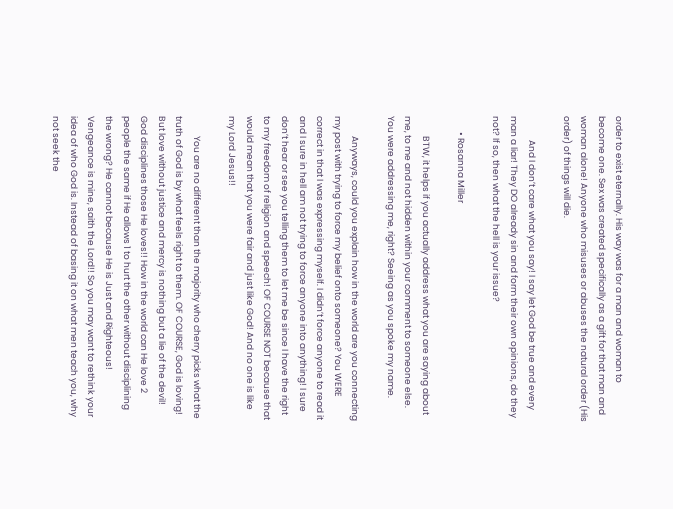order to exist eternally. His way was for a man and woman to become one. Sex was created specifically as a gift for that man and woman alone! Anyone who misuses or abuses the natural order (His order) of things will die.

            And I don’t care what you say! I say let God be true and every man a liar! They DO already sin and form their own opinions, do they not? If so, then what the hell is your issue?

        • Rosanna Miller

          BTW, it helps if you actually address what you are saying about me, to me and not hidden within your comment to someone else. You were addressing me, right? Seeing as you spoke my name.

          Anyways, could you explain how in the world are you connecting my post with trying to force my belief onto someone? You WERE correct in that I was expressing myself. I didn’t force anyone to read it and I sure in hell am not trying to force anyone into anything! I sure don’t hear or see you telling them to let me be since I have the right to my freedom of religion and speech! OF COURSE NOT because that would mean that you were fair and just like God! And no one is like my Lord Jesus!!

          You are no different than the majority who cherry picks what the truth of God is by what feels right to them. OF COURSE, God is loving! But love without justice and mercy is nothing but a lie of the devil! God disciplines those He loves!! How in the world can He love 2 people the same if He allows 1 to hurt the other without disciplining the wrong? He cannot because He is Just and Righteous! Vengeance is mine, saith the Lord!! So you may want to rethink your idea of who God is. Instead of basing it on what men teach you, why not seek the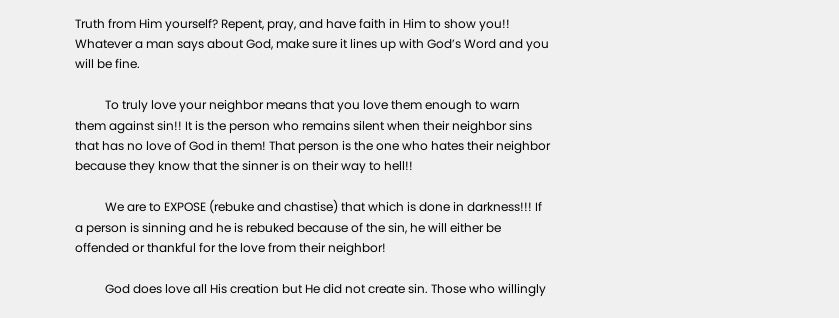Truth from Him yourself? Repent, pray, and have faith in Him to show you!! Whatever a man says about God, make sure it lines up with God’s Word and you will be fine.

          To truly love your neighbor means that you love them enough to warn them against sin!! It is the person who remains silent when their neighbor sins that has no love of God in them! That person is the one who hates their neighbor because they know that the sinner is on their way to hell!!

          We are to EXPOSE (rebuke and chastise) that which is done in darkness!!! If a person is sinning and he is rebuked because of the sin, he will either be offended or thankful for the love from their neighbor!

          God does love all His creation but He did not create sin. Those who willingly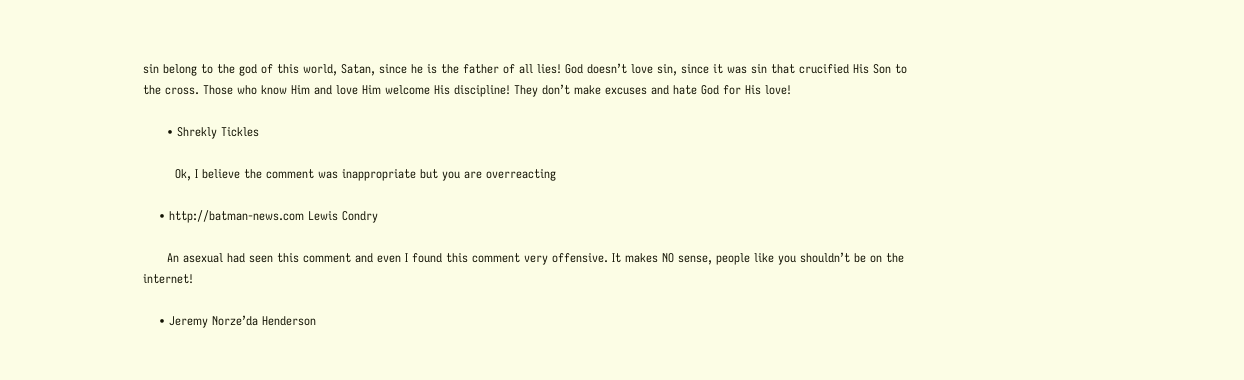sin belong to the god of this world, Satan, since he is the father of all lies! God doesn’t love sin, since it was sin that crucified His Son to the cross. Those who know Him and love Him welcome His discipline! They don’t make excuses and hate God for His love!

      • Shrekly Tickles

        Ok, I believe the comment was inappropriate but you are overreacting

    • http://batman-news.com Lewis Condry

      An asexual had seen this comment and even I found this comment very offensive. It makes NO sense, people like you shouldn’t be on the internet!

    • Jeremy Norze’da Henderson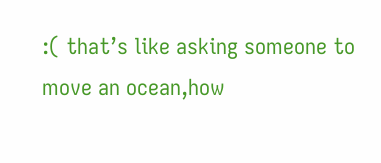:( that’s like asking someone to move an ocean,how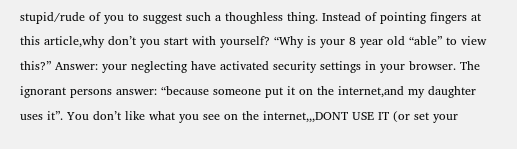stupid/rude of you to suggest such a thoughless thing. Instead of pointing fingers at this article,why don’t you start with yourself? “Why is your 8 year old “able” to view this?” Answer: your neglecting have activated security settings in your browser. The ignorant persons answer: “because someone put it on the internet,and my daughter uses it”. You don’t like what you see on the internet,,,DONT USE IT (or set your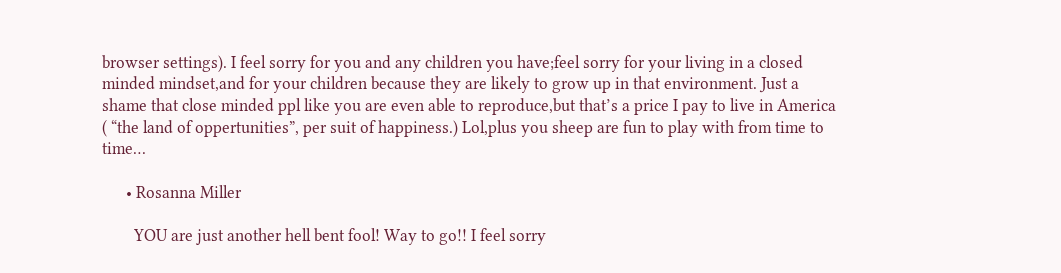browser settings). I feel sorry for you and any children you have;feel sorry for your living in a closed minded mindset,and for your children because they are likely to grow up in that environment. Just a shame that close minded ppl like you are even able to reproduce,but that’s a price I pay to live in America ( “the land of oppertunities”, per suit of happiness.) Lol,plus you sheep are fun to play with from time to time…

      • Rosanna Miller

        YOU are just another hell bent fool! Way to go!! I feel sorry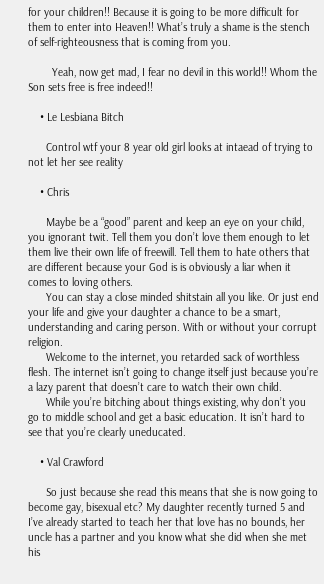for your children!! Because it is going to be more difficult for them to enter into Heaven!! What’s truly a shame is the stench of self-righteousness that is coming from you.

        Yeah, now get mad, I fear no devil in this world!! Whom the Son sets free is free indeed!!

    • Le Lesbiana Bitch

      Control wtf your 8 year old girl looks at intaead of trying to not let her see reality

    • Chris

      Maybe be a “good” parent and keep an eye on your child, you ignorant twit. Tell them you don’t love them enough to let them live their own life of freewill. Tell them to hate others that are different because your God is is obviously a liar when it comes to loving others.
      You can stay a close minded shitstain all you like. Or just end your life and give your daughter a chance to be a smart, understanding and caring person. With or without your corrupt religion.
      Welcome to the internet, you retarded sack of worthless flesh. The internet isn’t going to change itself just because you’re a lazy parent that doesn’t care to watch their own child.
      While you’re bitching about things existing, why don’t you go to middle school and get a basic education. It isn’t hard to see that you’re clearly uneducated.

    • Val Crawford

      So just because she read this means that she is now going to become gay, bisexual etc? My daughter recently turned 5 and I’ve already started to teach her that love has no bounds, her uncle has a partner and you know what she did when she met his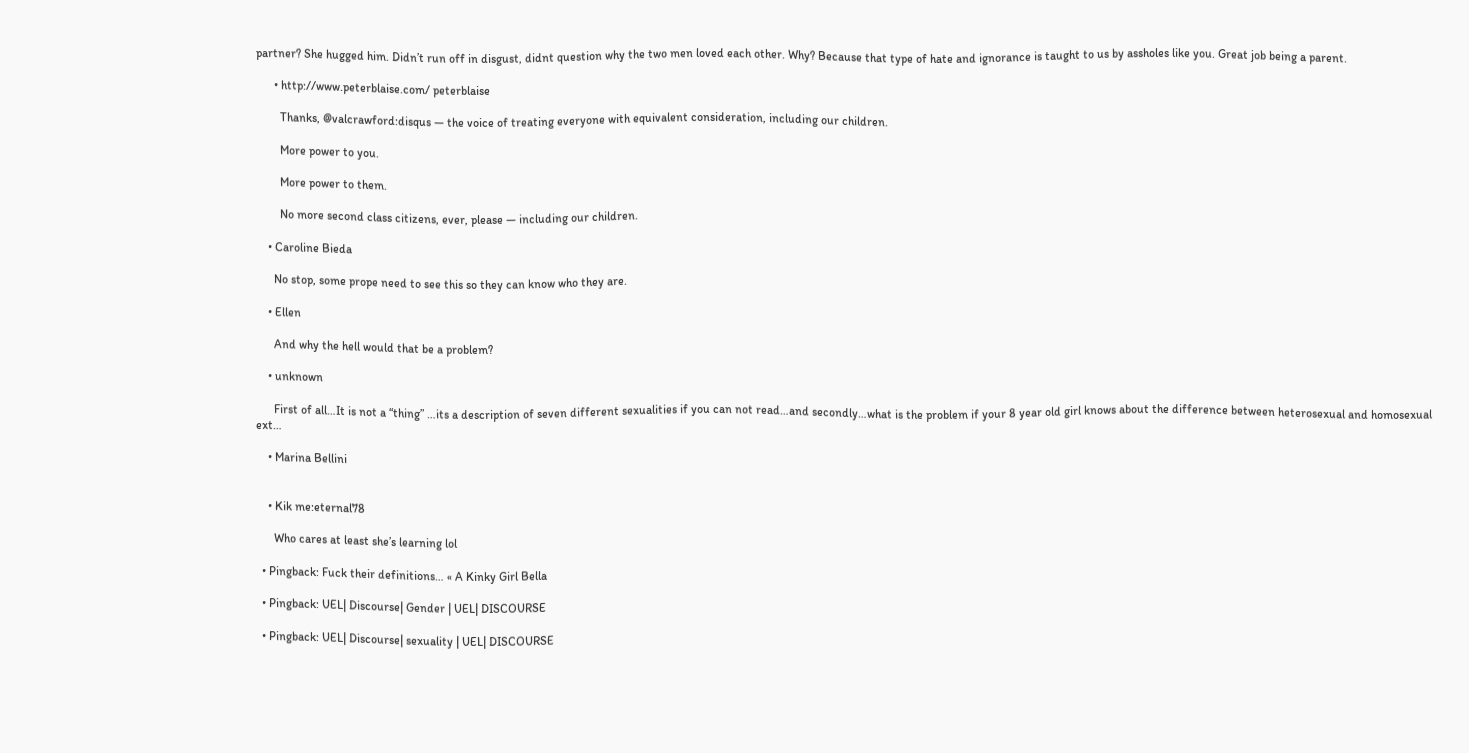partner? She hugged him. Didn’t run off in disgust, didnt question why the two men loved each other. Why? Because that type of hate and ignorance is taught to us by assholes like you. Great job being a parent.

      • http://www.peterblaise.com/ peterblaise

        Thanks, @valcrawford:disqus — the voice of treating everyone with equivalent consideration, including our children.

        More power to you.

        More power to them.

        No more second class citizens, ever, please — including our children.

    • Caroline Bieda

      No stop, some prope need to see this so they can know who they are.

    • Ellen

      And why the hell would that be a problem?

    • unknown

      First of all…It is not a “thing” …its a description of seven different sexualities if you can not read…and secondly…what is the problem if your 8 year old girl knows about the difference between heterosexual and homosexual ext…

    • Marina Bellini


    • Kik me:eternal78

      Who cares at least she’s learning lol

  • Pingback: Fuck their definitions… « A Kinky Girl Bella

  • Pingback: UEL| Discourse| Gender | UEL| DISCOURSE

  • Pingback: UEL| Discourse| sexuality | UEL| DISCOURSE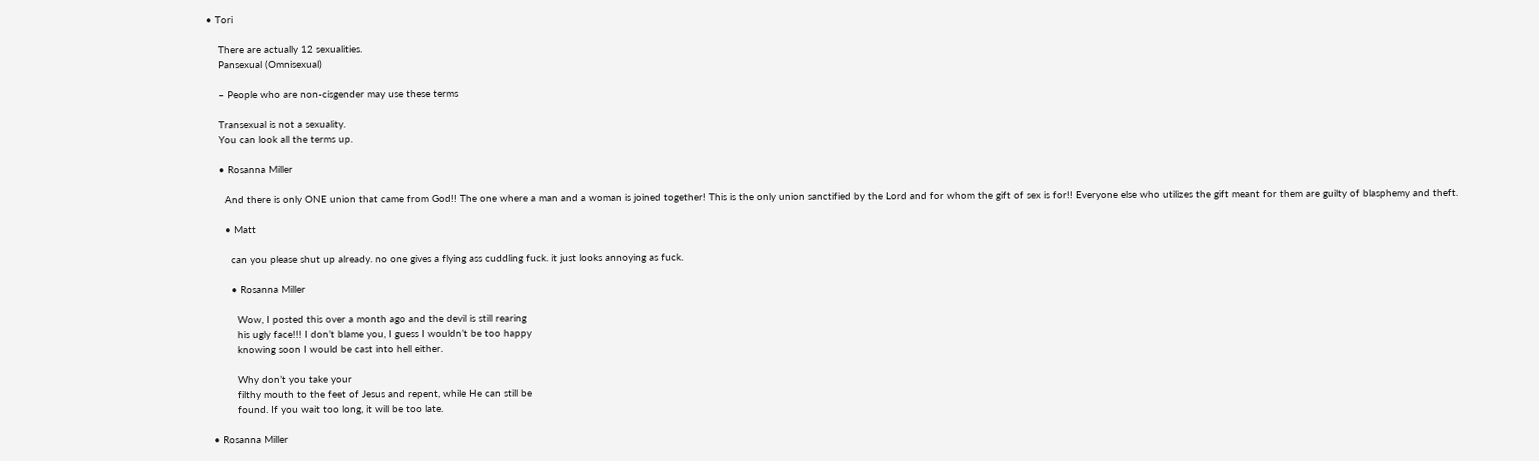• Tori

    There are actually 12 sexualities.
    Pansexual (Omnisexual)

    – People who are non-cisgender may use these terms

    Transexual is not a sexuality.
    You can look all the terms up.

    • Rosanna Miller

      And there is only ONE union that came from God!! The one where a man and a woman is joined together! This is the only union sanctified by the Lord and for whom the gift of sex is for!! Everyone else who utilizes the gift meant for them are guilty of blasphemy and theft.

      • Matt

        can you please shut up already. no one gives a flying ass cuddling fuck. it just looks annoying as fuck.

        • Rosanna Miller

          Wow, I posted this over a month ago and the devil is still rearing
          his ugly face!!! I don’t blame you, I guess I wouldn’t be too happy
          knowing soon I would be cast into hell either.

          Why don’t you take your
          filthy mouth to the feet of Jesus and repent, while He can still be
          found. If you wait too long, it will be too late.

  • Rosanna Miller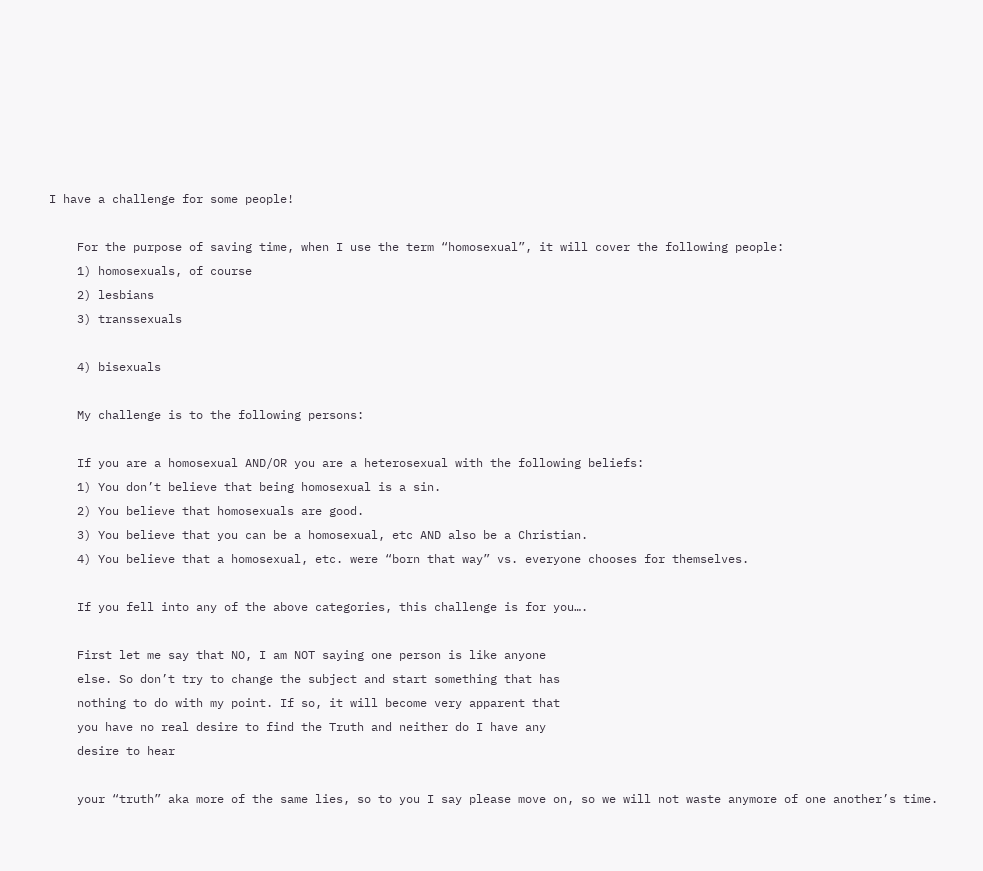I have a challenge for some people!

    For the purpose of saving time, when I use the term “homosexual”, it will cover the following people:
    1) homosexuals, of course
    2) lesbians
    3) transsexuals

    4) bisexuals

    My challenge is to the following persons:

    If you are a homosexual AND/OR you are a heterosexual with the following beliefs:
    1) You don’t believe that being homosexual is a sin.
    2) You believe that homosexuals are good.
    3) You believe that you can be a homosexual, etc AND also be a Christian.
    4) You believe that a homosexual, etc. were “born that way” vs. everyone chooses for themselves.

    If you fell into any of the above categories, this challenge is for you….

    First let me say that NO, I am NOT saying one person is like anyone
    else. So don’t try to change the subject and start something that has
    nothing to do with my point. If so, it will become very apparent that
    you have no real desire to find the Truth and neither do I have any
    desire to hear

    your “truth” aka more of the same lies, so to you I say please move on, so we will not waste anymore of one another’s time.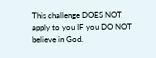This challenge DOES NOT apply to you IF you DO NOT believe in God.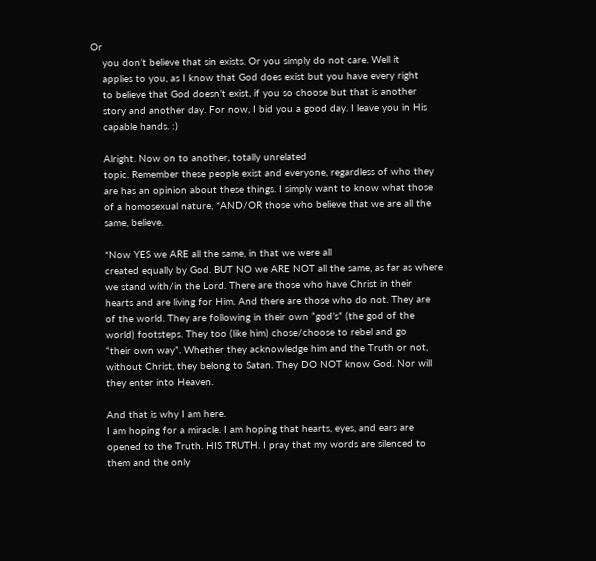Or
    you don’t believe that sin exists. Or you simply do not care. Well it
    applies to you, as I know that God does exist but you have every right
    to believe that God doesn’t exist, if you so choose but that is another
    story and another day. For now, I bid you a good day. I leave you in His
    capable hands. :)

    Alright. Now on to another, totally unrelated
    topic. Remember these people exist and everyone, regardless of who they
    are has an opinion about these things. I simply want to know what those
    of a homosexual nature, *AND/OR those who believe that we are all the
    same, believe.

    *Now YES we ARE all the same, in that we were all
    created equally by God. BUT NO we ARE NOT all the same, as far as where
    we stand with/in the Lord. There are those who have Christ in their
    hearts and are living for Him. And there are those who do not. They are
    of the world. They are following in their own “god’s” (the god of the
    world) footsteps. They too (like him) chose/choose to rebel and go
    “their own way”. Whether they acknowledge him and the Truth or not,
    without Christ, they belong to Satan. They DO NOT know God. Nor will
    they enter into Heaven.

    And that is why I am here.
    I am hoping for a miracle. I am hoping that hearts, eyes, and ears are
    opened to the Truth. HIS TRUTH. I pray that my words are silenced to
    them and the only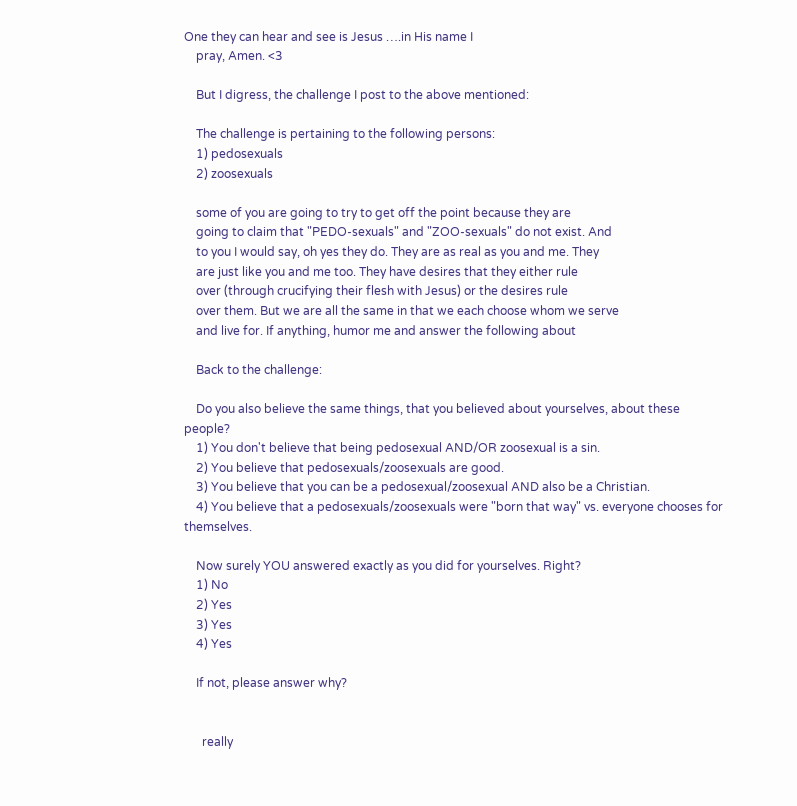One they can hear and see is Jesus ….in His name I
    pray, Amen. <3

    But I digress, the challenge I post to the above mentioned:

    The challenge is pertaining to the following persons:
    1) pedosexuals
    2) zoosexuals

    some of you are going to try to get off the point because they are
    going to claim that "PEDO-sexuals" and "ZOO-sexuals" do not exist. And
    to you I would say, oh yes they do. They are as real as you and me. They
    are just like you and me too. They have desires that they either rule
    over (through crucifying their flesh with Jesus) or the desires rule
    over them. But we are all the same in that we each choose whom we serve
    and live for. If anything, humor me and answer the following about

    Back to the challenge:

    Do you also believe the same things, that you believed about yourselves, about these people?
    1) You don't believe that being pedosexual AND/OR zoosexual is a sin.
    2) You believe that pedosexuals/zoosexuals are good.
    3) You believe that you can be a pedosexual/zoosexual AND also be a Christian.
    4) You believe that a pedosexuals/zoosexuals were "born that way" vs. everyone chooses for themselves.

    Now surely YOU answered exactly as you did for yourselves. Right?
    1) No
    2) Yes
    3) Yes
    4) Yes

    If not, please answer why?


      really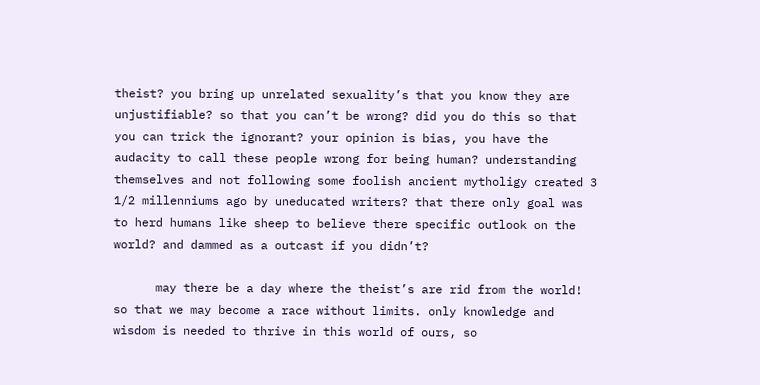theist? you bring up unrelated sexuality’s that you know they are unjustifiable? so that you can’t be wrong? did you do this so that you can trick the ignorant? your opinion is bias, you have the audacity to call these people wrong for being human? understanding themselves and not following some foolish ancient mytholigy created 3 1/2 millenniums ago by uneducated writers? that there only goal was to herd humans like sheep to believe there specific outlook on the world? and dammed as a outcast if you didn’t?

      may there be a day where the theist’s are rid from the world! so that we may become a race without limits. only knowledge and wisdom is needed to thrive in this world of ours, so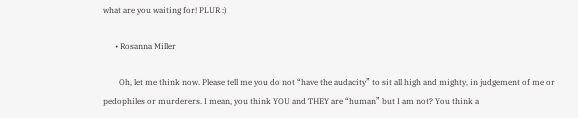what are you waiting for! PLUR :)

      • Rosanna Miller

        Oh, let me think now. Please tell me you do not “have the audacity” to sit all high and mighty, in judgement of me or pedophiles or murderers. I mean, you think YOU and THEY are “human” but I am not? You think a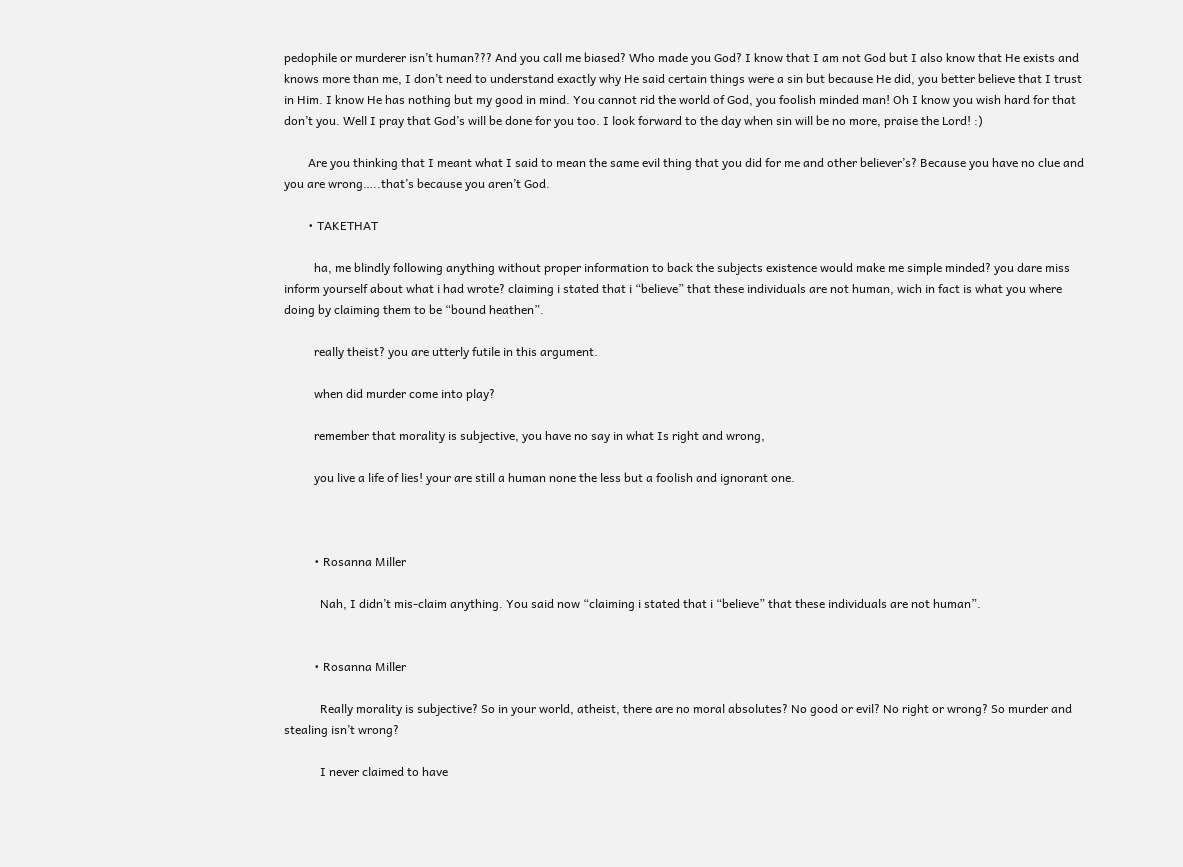pedophile or murderer isn’t human??? And you call me biased? Who made you God? I know that I am not God but I also know that He exists and knows more than me, I don’t need to understand exactly why He said certain things were a sin but because He did, you better believe that I trust in Him. I know He has nothing but my good in mind. You cannot rid the world of God, you foolish minded man! Oh I know you wish hard for that don’t you. Well I pray that God’s will be done for you too. I look forward to the day when sin will be no more, praise the Lord! :)

        Are you thinking that I meant what I said to mean the same evil thing that you did for me and other believer’s? Because you have no clue and you are wrong…..that’s because you aren’t God.

        • TAKETHAT

          ha, me blindly following anything without proper information to back the subjects existence would make me simple minded? you dare miss inform yourself about what i had wrote? claiming i stated that i “believe” that these individuals are not human, wich in fact is what you where doing by claiming them to be “bound heathen”.

          really theist? you are utterly futile in this argument.

          when did murder come into play?

          remember that morality is subjective, you have no say in what Is right and wrong,

          you live a life of lies! your are still a human none the less but a foolish and ignorant one.



          • Rosanna Miller

            Nah, I didn’t mis-claim anything. You said now “claiming i stated that i “believe” that these individuals are not human”.


          • Rosanna Miller

            Really morality is subjective? So in your world, atheist, there are no moral absolutes? No good or evil? No right or wrong? So murder and stealing isn’t wrong?

            I never claimed to have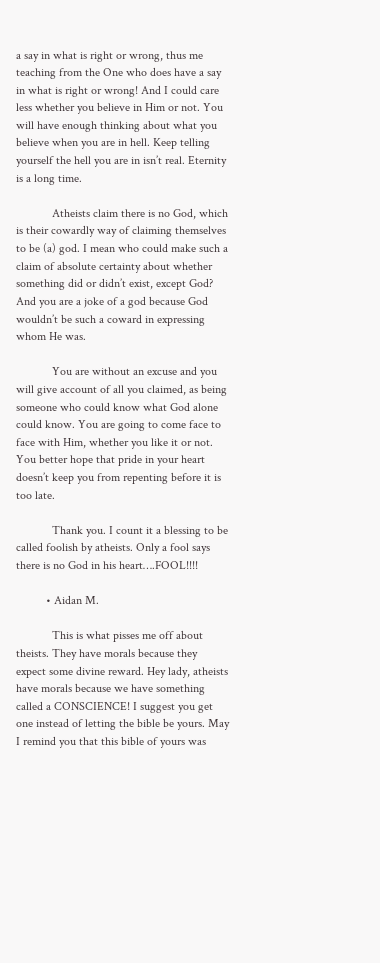a say in what is right or wrong, thus me teaching from the One who does have a say in what is right or wrong! And I could care less whether you believe in Him or not. You will have enough thinking about what you believe when you are in hell. Keep telling yourself the hell you are in isn’t real. Eternity is a long time.

            Atheists claim there is no God, which is their cowardly way of claiming themselves to be (a) god. I mean who could make such a claim of absolute certainty about whether something did or didn’t exist, except God? And you are a joke of a god because God wouldn’t be such a coward in expressing whom He was.

            You are without an excuse and you will give account of all you claimed, as being someone who could know what God alone could know. You are going to come face to face with Him, whether you like it or not. You better hope that pride in your heart doesn’t keep you from repenting before it is too late.

            Thank you. I count it a blessing to be called foolish by atheists. Only a fool says there is no God in his heart….FOOL!!!!

          • Aidan M.

            This is what pisses me off about theists. They have morals because they expect some divine reward. Hey lady, atheists have morals because we have something called a CONSCIENCE! I suggest you get one instead of letting the bible be yours. May I remind you that this bible of yours was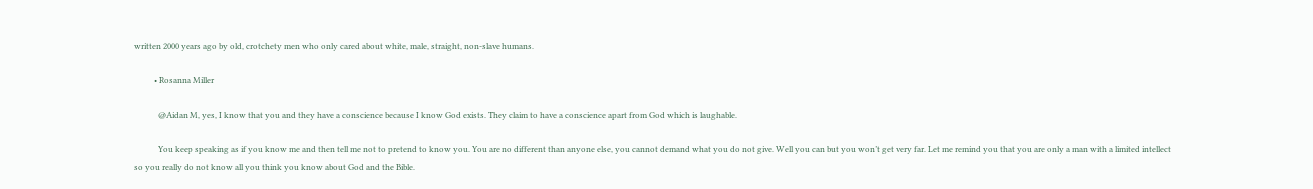written 2000 years ago by old, crotchety men who only cared about white, male, straight, non-slave humans.

          • Rosanna Miller

            @Aidan M, yes, I know that you and they have a conscience because I know God exists. They claim to have a conscience apart from God which is laughable.

            You keep speaking as if you know me and then tell me not to pretend to know you. You are no different than anyone else, you cannot demand what you do not give. Well you can but you won’t get very far. Let me remind you that you are only a man with a limited intellect so you really do not know all you think you know about God and the Bible.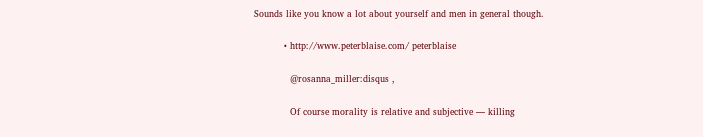Sounds like you know a lot about yourself and men in general though.

          • http://www.peterblaise.com/ peterblaise

            @rosanna_miller:disqus ,

            Of course morality is relative and subjective — killing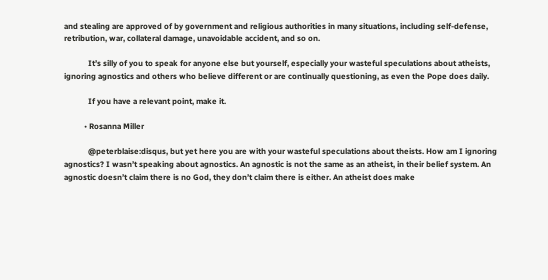and stealing are approved of by government and religious authorities in many situations, including self-defense, retribution, war, collateral damage, unavoidable accident, and so on.

            It’s silly of you to speak for anyone else but yourself, especially your wasteful speculations about atheists, ignoring agnostics and others who believe different or are continually questioning, as even the Pope does daily.

            If you have a relevant point, make it.

          • Rosanna Miller

            @peterblaise:disqus, but yet here you are with your wasteful speculations about theists. How am I ignoring agnostics? I wasn’t speaking about agnostics. An agnostic is not the same as an atheist, in their belief system. An agnostic doesn’t claim there is no God, they don’t claim there is either. An atheist does make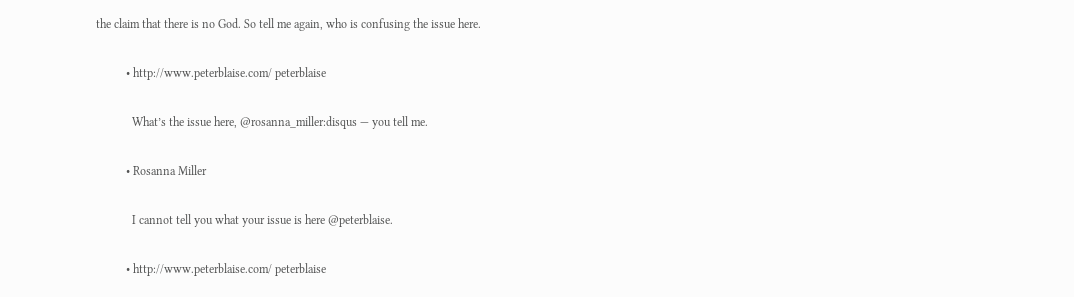the claim that there is no God. So tell me again, who is confusing the issue here.

          • http://www.peterblaise.com/ peterblaise

            What’s the issue here, @rosanna_miller:disqus — you tell me.

          • Rosanna Miller

            I cannot tell you what your issue is here @peterblaise.

          • http://www.peterblaise.com/ peterblaise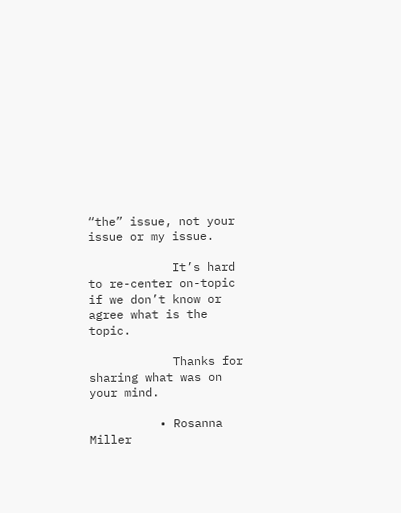“the” issue, not your issue or my issue.

            It’s hard to re-center on-topic if we don’t know or agree what is the topic.

            Thanks for sharing what was on your mind.

          • Rosanna Miller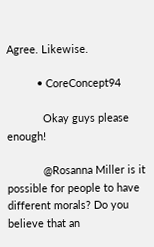Agree. Likewise.

          • CoreConcept94

            Okay guys please enough!

            @Rosanna Miller is it possible for people to have different morals? Do you believe that an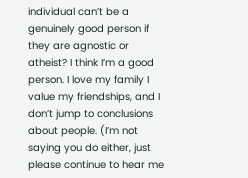individual can’t be a genuinely good person if they are agnostic or atheist? I think I’m a good person. I love my family I value my friendships, and I don’t jump to conclusions about people. (I’m not saying you do either, just please continue to hear me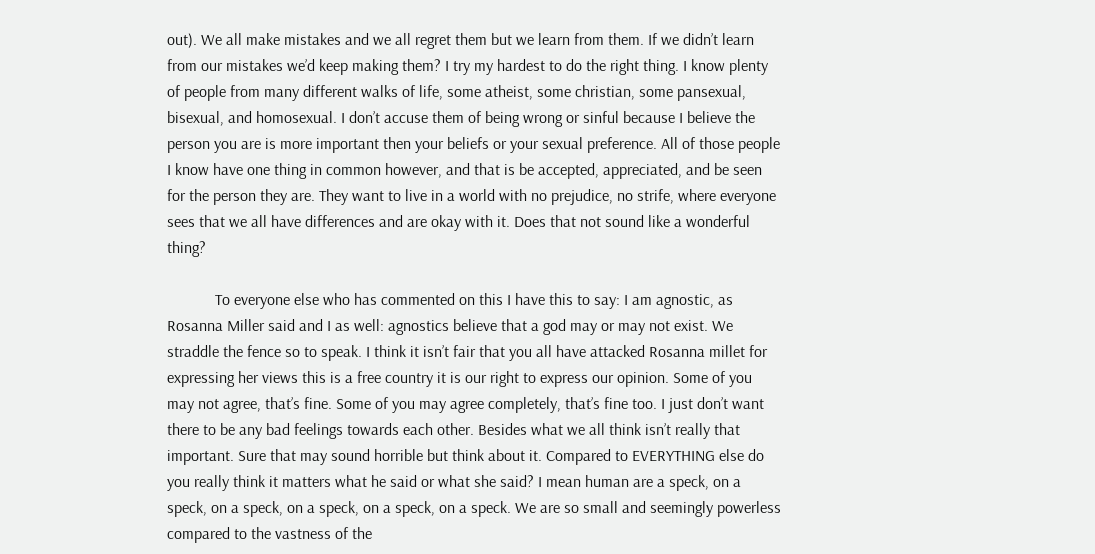out). We all make mistakes and we all regret them but we learn from them. If we didn’t learn from our mistakes we’d keep making them? I try my hardest to do the right thing. I know plenty of people from many different walks of life, some atheist, some christian, some pansexual, bisexual, and homosexual. I don’t accuse them of being wrong or sinful because I believe the person you are is more important then your beliefs or your sexual preference. All of those people I know have one thing in common however, and that is be accepted, appreciated, and be seen for the person they are. They want to live in a world with no prejudice, no strife, where everyone sees that we all have differences and are okay with it. Does that not sound like a wonderful thing?

            To everyone else who has commented on this I have this to say: I am agnostic, as Rosanna Miller said and I as well: agnostics believe that a god may or may not exist. We straddle the fence so to speak. I think it isn’t fair that you all have attacked Rosanna millet for expressing her views this is a free country it is our right to express our opinion. Some of you may not agree, that’s fine. Some of you may agree completely, that’s fine too. I just don’t want there to be any bad feelings towards each other. Besides what we all think isn’t really that important. Sure that may sound horrible but think about it. Compared to EVERYTHING else do you really think it matters what he said or what she said? I mean human are a speck, on a speck, on a speck, on a speck, on a speck, on a speck. We are so small and seemingly powerless compared to the vastness of the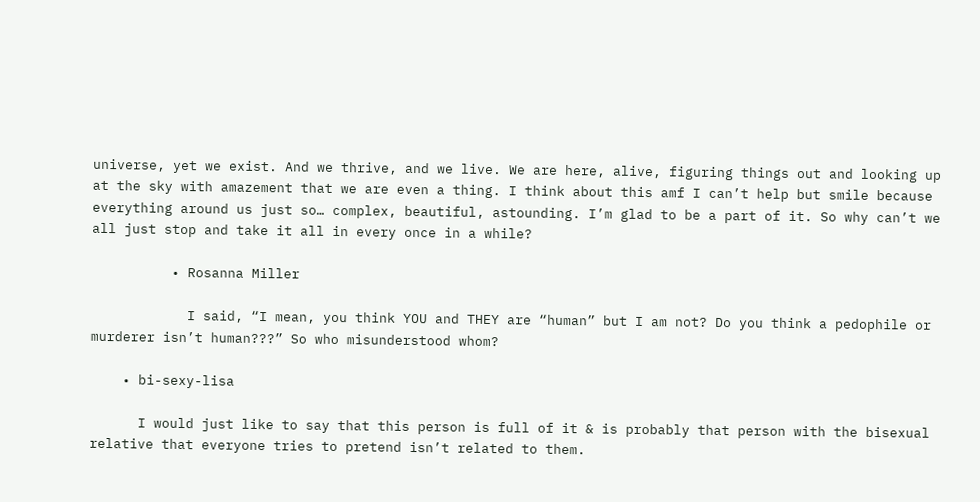universe, yet we exist. And we thrive, and we live. We are here, alive, figuring things out and looking up at the sky with amazement that we are even a thing. I think about this amf I can’t help but smile because everything around us just so… complex, beautiful, astounding. I’m glad to be a part of it. So why can’t we all just stop and take it all in every once in a while?

          • Rosanna Miller

            I said, “I mean, you think YOU and THEY are “human” but I am not? Do you think a pedophile or murderer isn’t human???” So who misunderstood whom?

    • bi-sexy-lisa

      I would just like to say that this person is full of it & is probably that person with the bisexual relative that everyone tries to pretend isn’t related to them.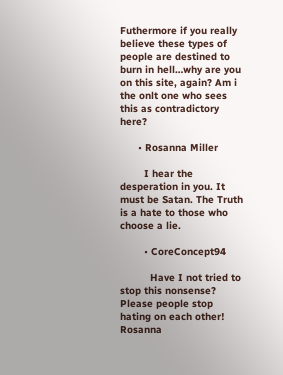Futhermore if you really believe these types of people are destined to burn in hell…why are you on this site, again? Am i the onlt one who sees this as contradictory here?

      • Rosanna Miller

        I hear the desperation in you. It must be Satan. The Truth is a hate to those who choose a lie.

        • CoreConcept94

          Have I not tried to stop this nonsense? Please people stop hating on each other! Rosanna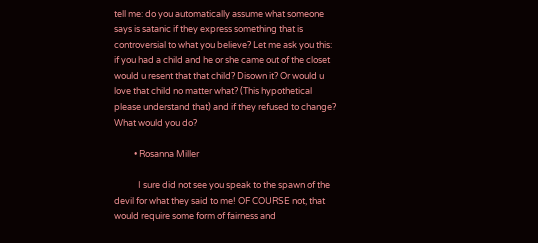tell me: do you automatically assume what someone says is satanic if they express something that is controversial to what you believe? Let me ask you this: if you had a child and he or she came out of the closet would u resent that that child? Disown it? Or would u love that child no matter what? (This hypothetical please understand that) and if they refused to change? What would you do?

          • Rosanna Miller

            I sure did not see you speak to the spawn of the devil for what they said to me! OF COURSE not, that would require some form of fairness and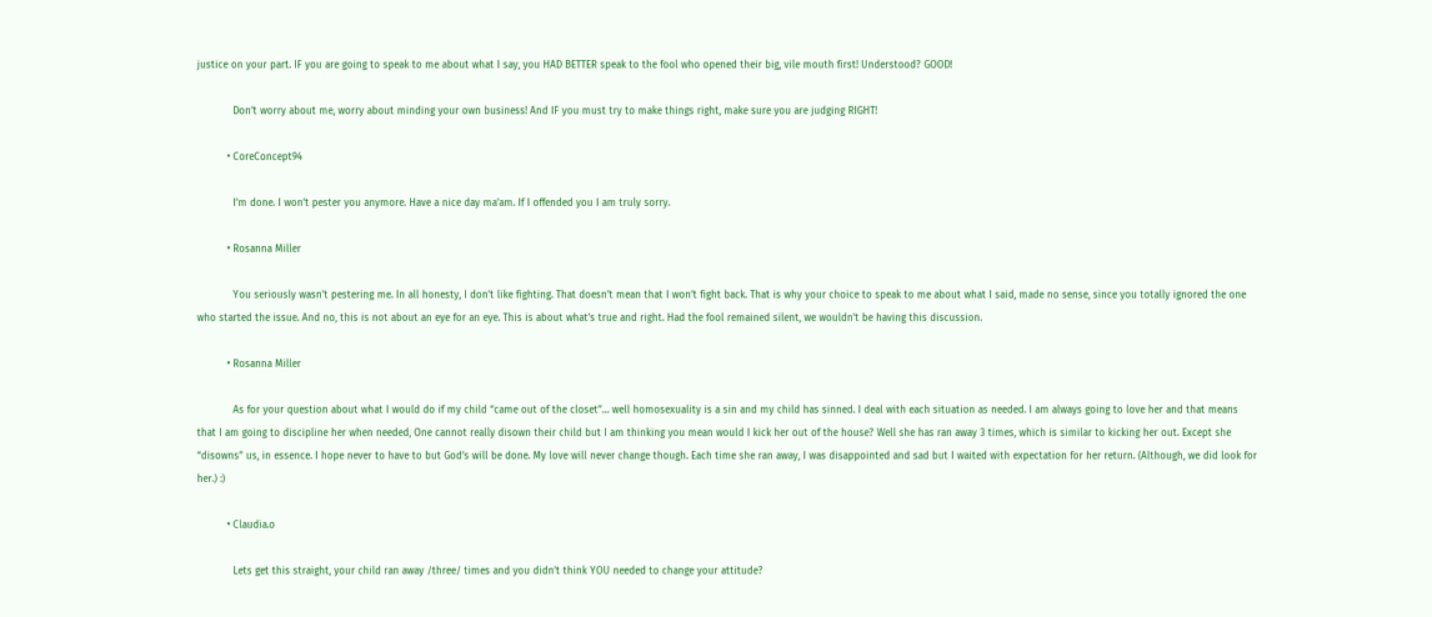justice on your part. IF you are going to speak to me about what I say, you HAD BETTER speak to the fool who opened their big, vile mouth first! Understood? GOOD!

            Don’t worry about me, worry about minding your own business! And IF you must try to make things right, make sure you are judging RIGHT!

          • CoreConcept94

            I’m done. I won’t pester you anymore. Have a nice day ma’am. If I offended you I am truly sorry.

          • Rosanna Miller

            You seriously wasn’t pestering me. In all honesty, I don’t like fighting. That doesn’t mean that I won’t fight back. That is why your choice to speak to me about what I said, made no sense, since you totally ignored the one who started the issue. And no, this is not about an eye for an eye. This is about what’s true and right. Had the fool remained silent, we wouldn’t be having this discussion.

          • Rosanna Miller

            As for your question about what I would do if my child “came out of the closet”… well homosexuality is a sin and my child has sinned. I deal with each situation as needed. I am always going to love her and that means that I am going to discipline her when needed, One cannot really disown their child but I am thinking you mean would I kick her out of the house? Well she has ran away 3 times, which is similar to kicking her out. Except she “disowns” us, in essence. I hope never to have to but God’s will be done. My love will never change though. Each time she ran away, I was disappointed and sad but I waited with expectation for her return. (Although, we did look for her.) :)

          • Claudia.o

            Lets get this straight, your child ran away /three/ times and you didn’t think YOU needed to change your attitude?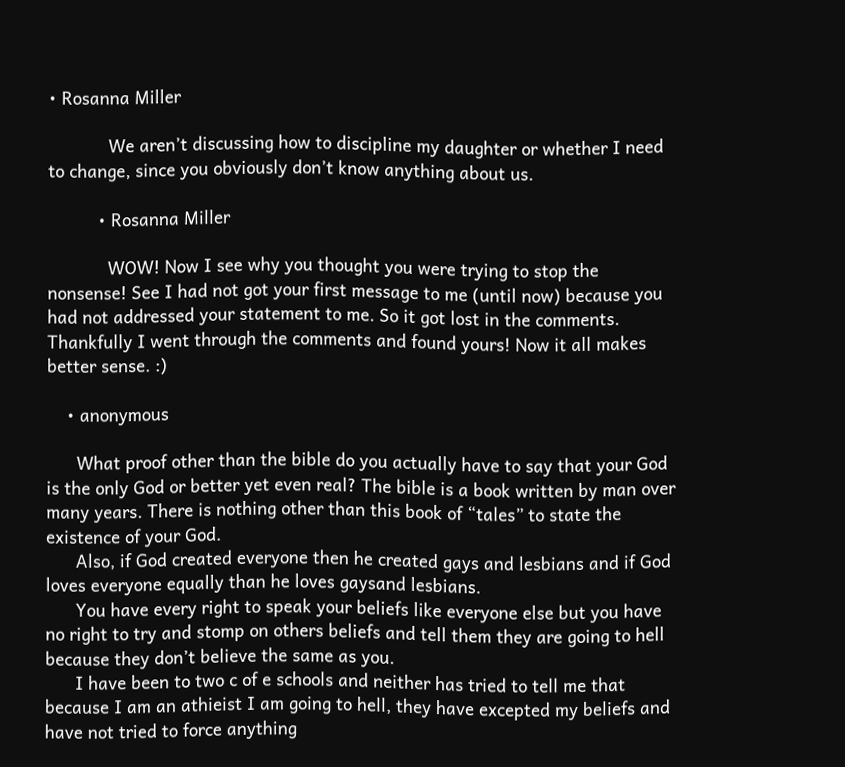• Rosanna Miller

            We aren’t discussing how to discipline my daughter or whether I need to change, since you obviously don’t know anything about us.

          • Rosanna Miller

            WOW! Now I see why you thought you were trying to stop the nonsense! See I had not got your first message to me (until now) because you had not addressed your statement to me. So it got lost in the comments. Thankfully I went through the comments and found yours! Now it all makes better sense. :)

    • anonymous

      What proof other than the bible do you actually have to say that your God is the only God or better yet even real? The bible is a book written by man over many years. There is nothing other than this book of “tales” to state the existence of your God.
      Also, if God created everyone then he created gays and lesbians and if God loves everyone equally than he loves gaysand lesbians.
      You have every right to speak your beliefs like everyone else but you have no right to try and stomp on others beliefs and tell them they are going to hell because they don’t believe the same as you.
      I have been to two c of e schools and neither has tried to tell me that because I am an athieist I am going to hell, they have excepted my beliefs and have not tried to force anything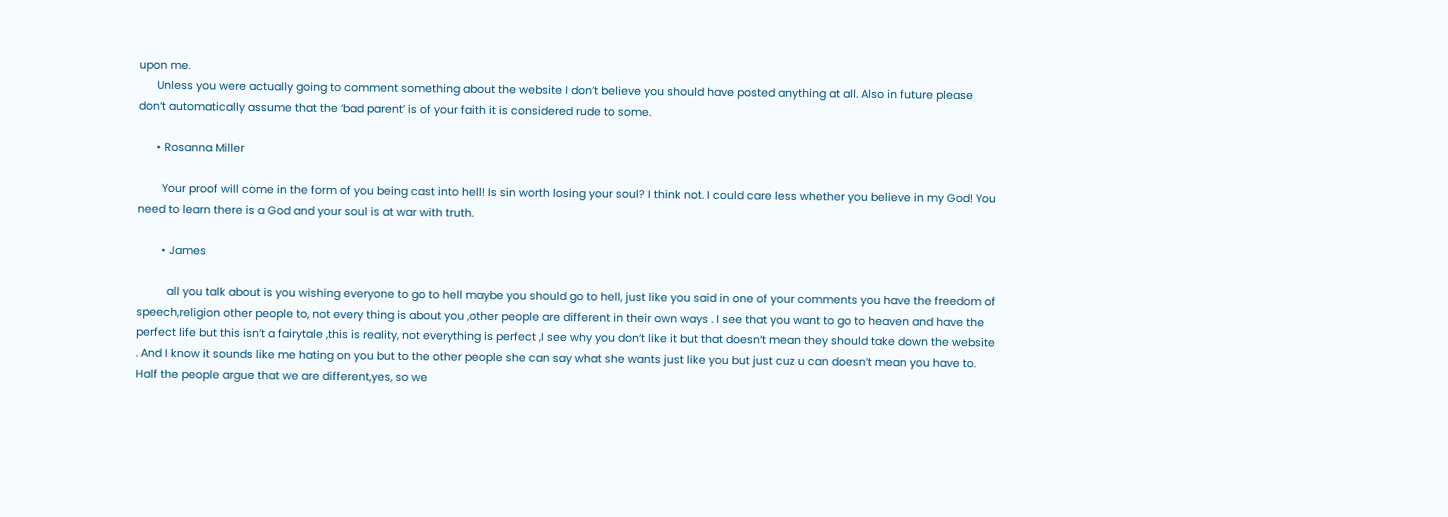upon me.
      Unless you were actually going to comment something about the website I don’t believe you should have posted anything at all. Also in future please don’t automatically assume that the ‘bad parent’ is of your faith it is considered rude to some.

      • Rosanna Miller

        Your proof will come in the form of you being cast into hell! Is sin worth losing your soul? I think not. I could care less whether you believe in my God! You need to learn there is a God and your soul is at war with truth.

        • James

          all you talk about is you wishing everyone to go to hell maybe you should go to hell, just like you said in one of your comments you have the freedom of speech,religion other people to, not every thing is about you ,other people are different in their own ways . I see that you want to go to heaven and have the perfect life but this isn’t a fairytale ,this is reality, not everything is perfect ,I see why you don’t like it but that doesn’t mean they should take down the website . And I know it sounds like me hating on you but to the other people she can say what she wants just like you but just cuz u can doesn’t mean you have to. Half the people argue that we are different,yes, so we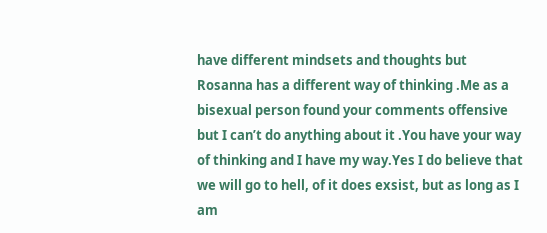have different mindsets and thoughts but Rosanna has a different way of thinking .Me as a bisexual person found your comments offensive but I can’t do anything about it .You have your way of thinking and I have my way.Yes I do believe that we will go to hell, of it does exsist, but as long as I am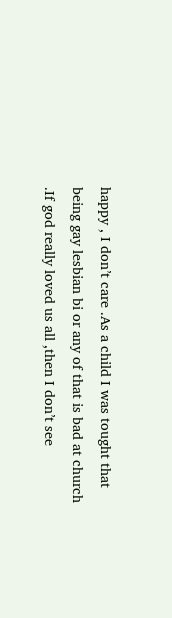happy , I don’t care .As a child I was tought that being gay lesbian bi or any of that is bad at church .If god really loved us all ,then I don’t see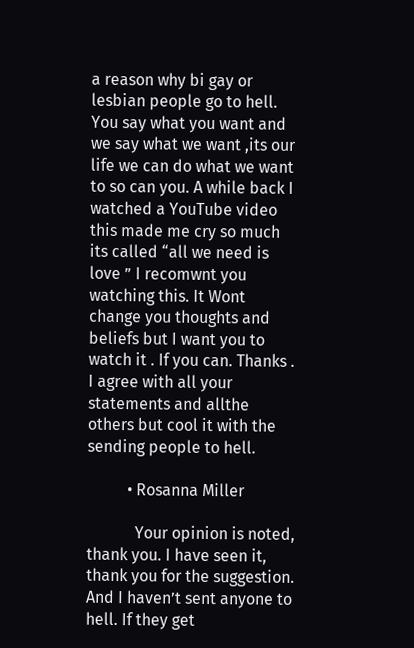a reason why bi gay or lesbian people go to hell. You say what you want and we say what we want ,its our life we can do what we want to so can you. A while back I watched a YouTube video this made me cry so much its called “all we need is love ” I recomwnt you watching this. It Wont change you thoughts and beliefs but I want you to watch it . If you can. Thanks . I agree with all your statements and allthe others but cool it with the sending people to hell.

          • Rosanna Miller

            Your opinion is noted, thank you. I have seen it, thank you for the suggestion. And I haven’t sent anyone to hell. If they get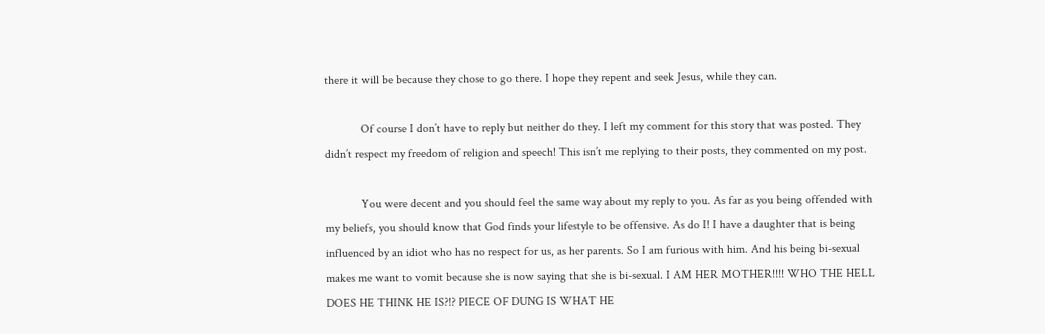there it will be because they chose to go there. I hope they repent and seek Jesus, while they can.

            Of course I don’t have to reply but neither do they. I left my comment for this story that was posted. They didn’t respect my freedom of religion and speech! This isn’t me replying to their posts, they commented on my post.

            You were decent and you should feel the same way about my reply to you. As far as you being offended with my beliefs, you should know that God finds your lifestyle to be offensive. As do I! I have a daughter that is being influenced by an idiot who has no respect for us, as her parents. So I am furious with him. And his being bi-sexual makes me want to vomit because she is now saying that she is bi-sexual. I AM HER MOTHER!!!! WHO THE HELL DOES HE THINK HE IS?!? PIECE OF DUNG IS WHAT HE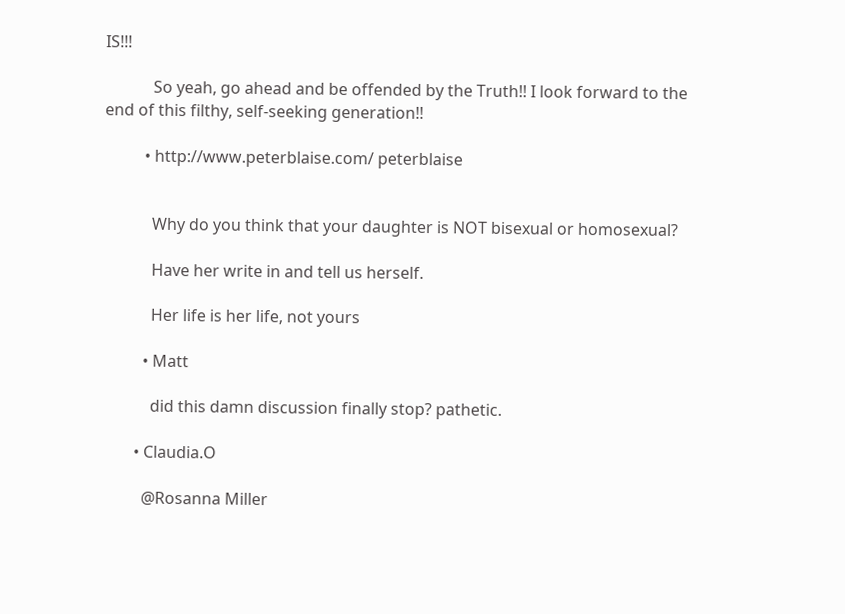IS!!!

            So yeah, go ahead and be offended by the Truth!! I look forward to the end of this filthy, self-seeking generation!!

          • http://www.peterblaise.com/ peterblaise


            Why do you think that your daughter is NOT bisexual or homosexual?

            Have her write in and tell us herself.

            Her life is her life, not yours

          • Matt

            did this damn discussion finally stop? pathetic.

        • Claudia.O

          @Rosanna Miller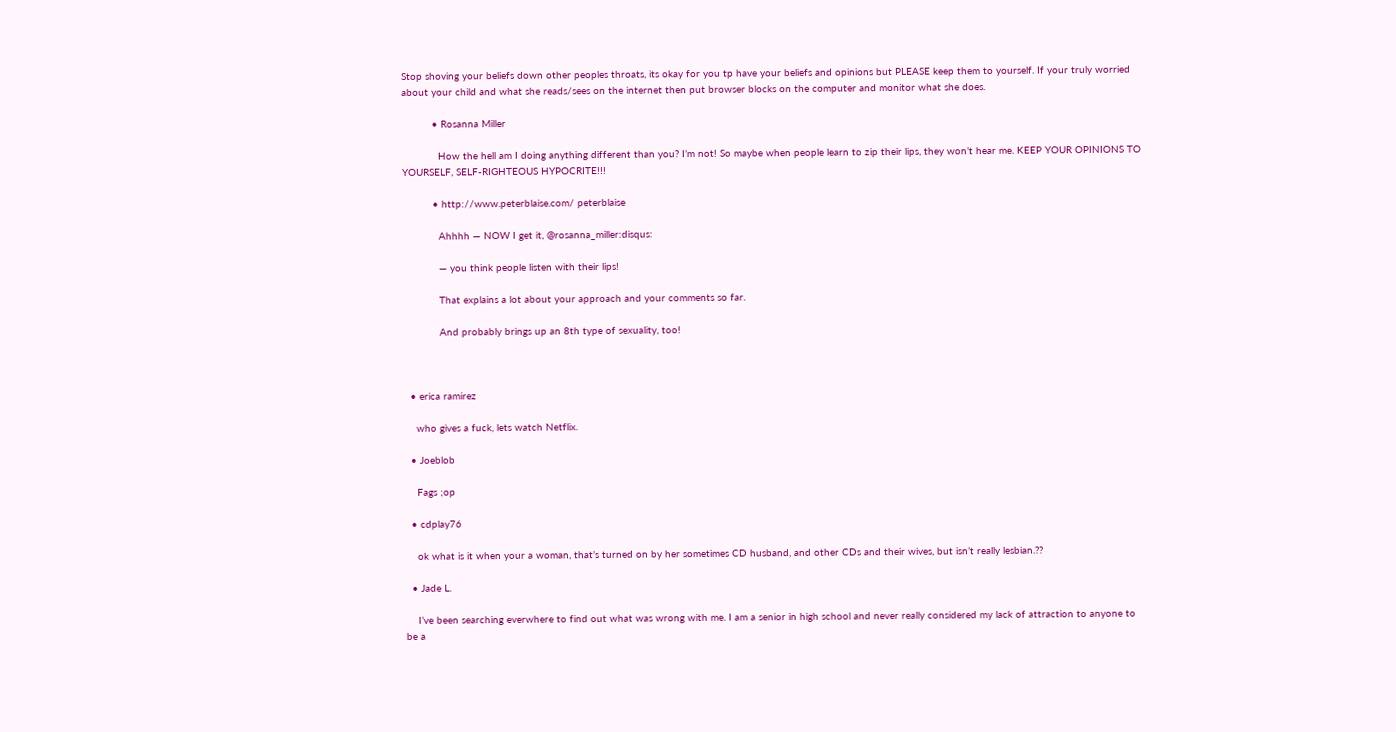Stop shoving your beliefs down other peoples throats, its okay for you tp have your beliefs and opinions but PLEASE keep them to yourself. If your truly worried about your child and what she reads/sees on the internet then put browser blocks on the computer and monitor what she does.

          • Rosanna Miller

            How the hell am I doing anything different than you? I’m not! So maybe when people learn to zip their lips, they won’t hear me. KEEP YOUR OPINIONS TO YOURSELF, SELF-RIGHTEOUS HYPOCRITE!!!

          • http://www.peterblaise.com/ peterblaise

            Ahhhh — NOW I get it, @rosanna_miller:disqus:

            — you think people listen with their lips!

            That explains a lot about your approach and your comments so far.

            And probably brings up an 8th type of sexuality, too!



  • erica ramirez

    who gives a fuck, lets watch Netflix.

  • Joeblob

    Fags ;op

  • cdplay76

    ok what is it when your a woman, that’s turned on by her sometimes CD husband, and other CDs and their wives, but isn’t really lesbian.??

  • Jade L.

    I’ve been searching everwhere to find out what was wrong with me. I am a senior in high school and never really considered my lack of attraction to anyone to be a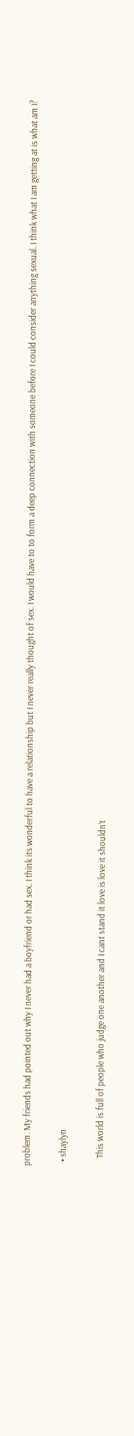problem. My friends had pointed out why I never had a boyfriend or had sex. I think its wonderful to have a relationship but I never really thought of sex. I would have to to form a deep connection with someone before I could consider anything sexual. I think what I am getting at is what am I?

  • shaylyn

    This world is full of people who judge one another and I cant stand it love is love it shouldn’t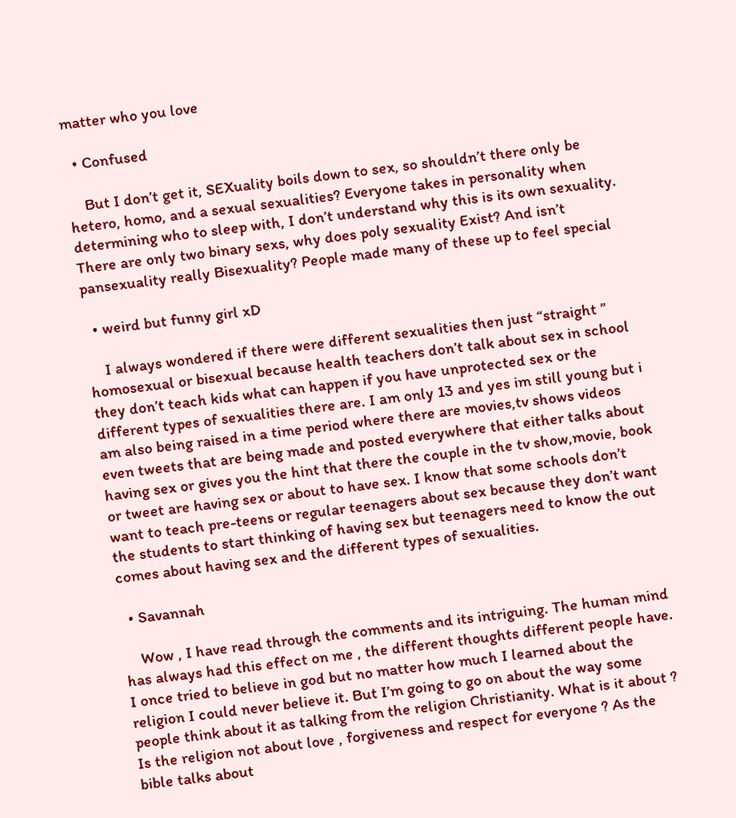matter who you love

  • Confused

    But I don’t get it, SEXuality boils down to sex, so shouldn’t there only be hetero, homo, and a sexual sexualities? Everyone takes in personality when determining who to sleep with, I don’t understand why this is its own sexuality. There are only two binary sexs, why does poly sexuality Exist? And isn’t pansexuality really Bisexuality? People made many of these up to feel special

  • weird but funny girl xD

    I always wondered if there were different sexualities then just “straight ” homosexual or bisexual because health teachers don’t talk about sex in school they don’t teach kids what can happen if you have unprotected sex or the different types of sexualities there are. I am only 13 and yes im still young but i am also being raised in a time period where there are movies,tv shows videos even tweets that are being made and posted everywhere that either talks about having sex or gives you the hint that there the couple in the tv show,movie, book or tweet are having sex or about to have sex. I know that some schools don’t want to teach pre-teens or regular teenagers about sex because they don’t want the students to start thinking of having sex but teenagers need to know the out comes about having sex and the different types of sexualities.

  • Savannah

    Wow , I have read through the comments and its intriguing. The human mind has always had this effect on me , the different thoughts different people have. I once tried to believe in god but no matter how much I learned about the religion I could never believe it. But I’m going to go on about the way some people think about it as talking from the religion Christianity. What is it about ? Is the religion not about love , forgiveness and respect for everyone ? As the bible talks about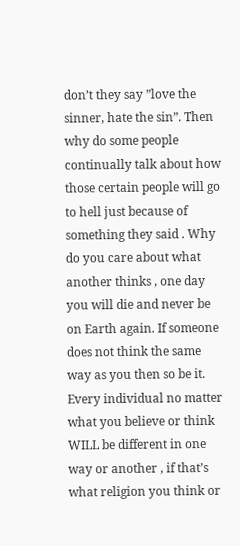don’t they say ”love the sinner, hate the sin”. Then why do some people continually talk about how those certain people will go to hell just because of something they said . Why do you care about what another thinks , one day you will die and never be on Earth again. If someone does not think the same way as you then so be it. Every individual no matter what you believe or think WILL be different in one way or another , if that’s what religion you think or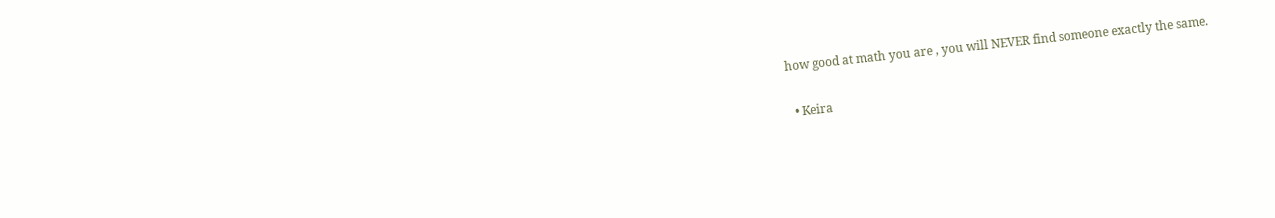how good at math you are , you will NEVER find someone exactly the same.

  • Keira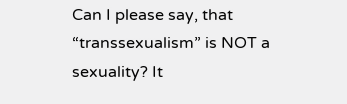Can I please say, that “transsexualism” is NOT a sexuality? It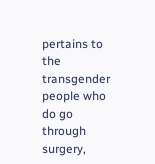pertains to the transgender people who do go through surgery,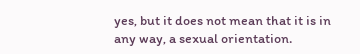yes, but it does not mean that it is in any way, a sexual orientation.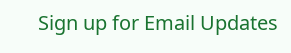Sign up for Email Updates